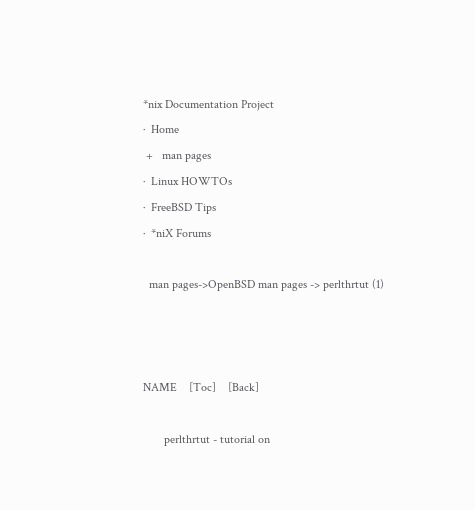*nix Documentation Project
·  Home
 +   man pages
·  Linux HOWTOs
·  FreeBSD Tips
·  *niX Forums

  man pages->OpenBSD man pages -> perlthrtut (1)



NAME    [Toc]    [Back]

       perlthrtut - tutorial on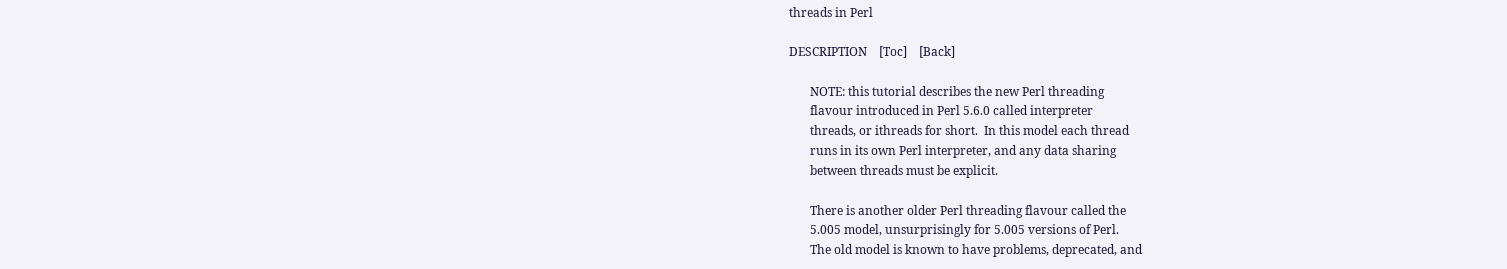threads in Perl

DESCRIPTION    [Toc]    [Back]

       NOTE: this tutorial describes the new Perl threading
       flavour introduced in Perl 5.6.0 called interpreter
       threads, or ithreads for short.  In this model each thread
       runs in its own Perl interpreter, and any data sharing
       between threads must be explicit.

       There is another older Perl threading flavour called the
       5.005 model, unsurprisingly for 5.005 versions of Perl.
       The old model is known to have problems, deprecated, and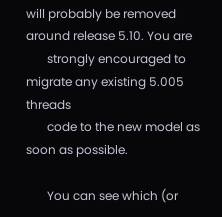will probably be removed around release 5.10. You are
       strongly encouraged to migrate any existing 5.005 threads
       code to the new model as soon as possible.

       You can see which (or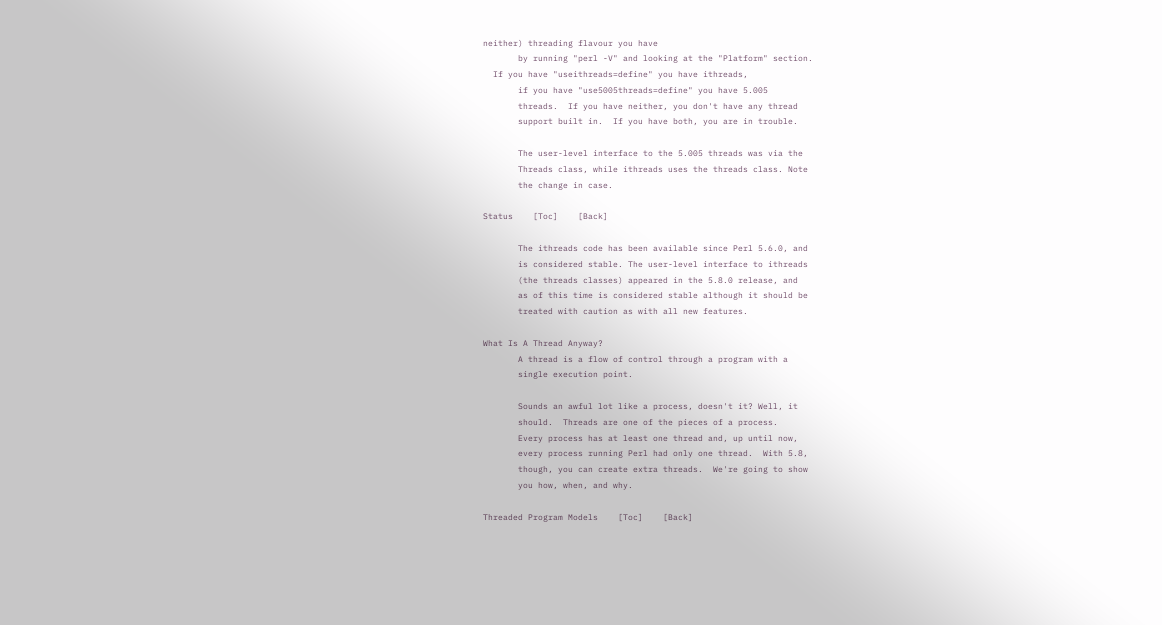neither) threading flavour you have
       by running "perl -V" and looking at the "Platform" section.
  If you have "useithreads=define" you have ithreads,
       if you have "use5005threads=define" you have 5.005
       threads.  If you have neither, you don't have any thread
       support built in.  If you have both, you are in trouble.

       The user-level interface to the 5.005 threads was via the
       Threads class, while ithreads uses the threads class. Note
       the change in case.

Status    [Toc]    [Back]

       The ithreads code has been available since Perl 5.6.0, and
       is considered stable. The user-level interface to ithreads
       (the threads classes) appeared in the 5.8.0 release, and
       as of this time is considered stable although it should be
       treated with caution as with all new features.

What Is A Thread Anyway?
       A thread is a flow of control through a program with a
       single execution point.

       Sounds an awful lot like a process, doesn't it? Well, it
       should.  Threads are one of the pieces of a process.
       Every process has at least one thread and, up until now,
       every process running Perl had only one thread.  With 5.8,
       though, you can create extra threads.  We're going to show
       you how, when, and why.

Threaded Program Models    [Toc]    [Back]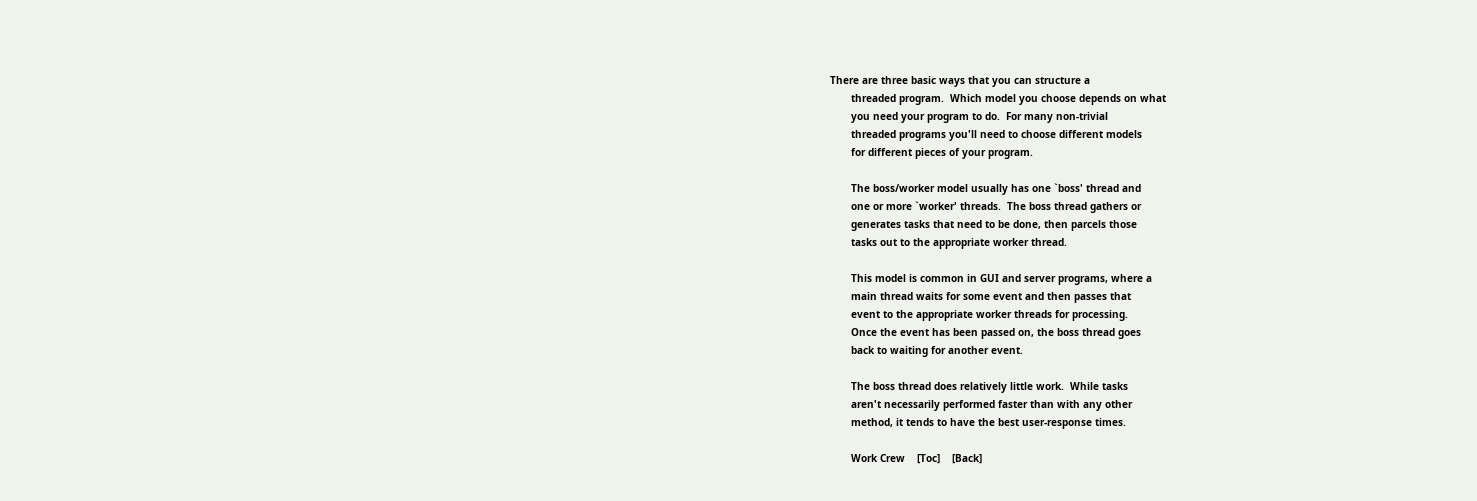There are three basic ways that you can structure a
       threaded program.  Which model you choose depends on what
       you need your program to do.  For many non-trivial
       threaded programs you'll need to choose different models
       for different pieces of your program.

       The boss/worker model usually has one `boss' thread and
       one or more `worker' threads.  The boss thread gathers or
       generates tasks that need to be done, then parcels those
       tasks out to the appropriate worker thread.

       This model is common in GUI and server programs, where a
       main thread waits for some event and then passes that
       event to the appropriate worker threads for processing.
       Once the event has been passed on, the boss thread goes
       back to waiting for another event.

       The boss thread does relatively little work.  While tasks
       aren't necessarily performed faster than with any other
       method, it tends to have the best user-response times.

       Work Crew    [Toc]    [Back]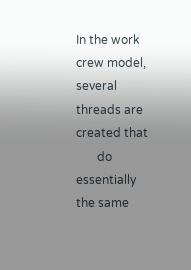In the work crew model, several threads are created that
       do essentially the same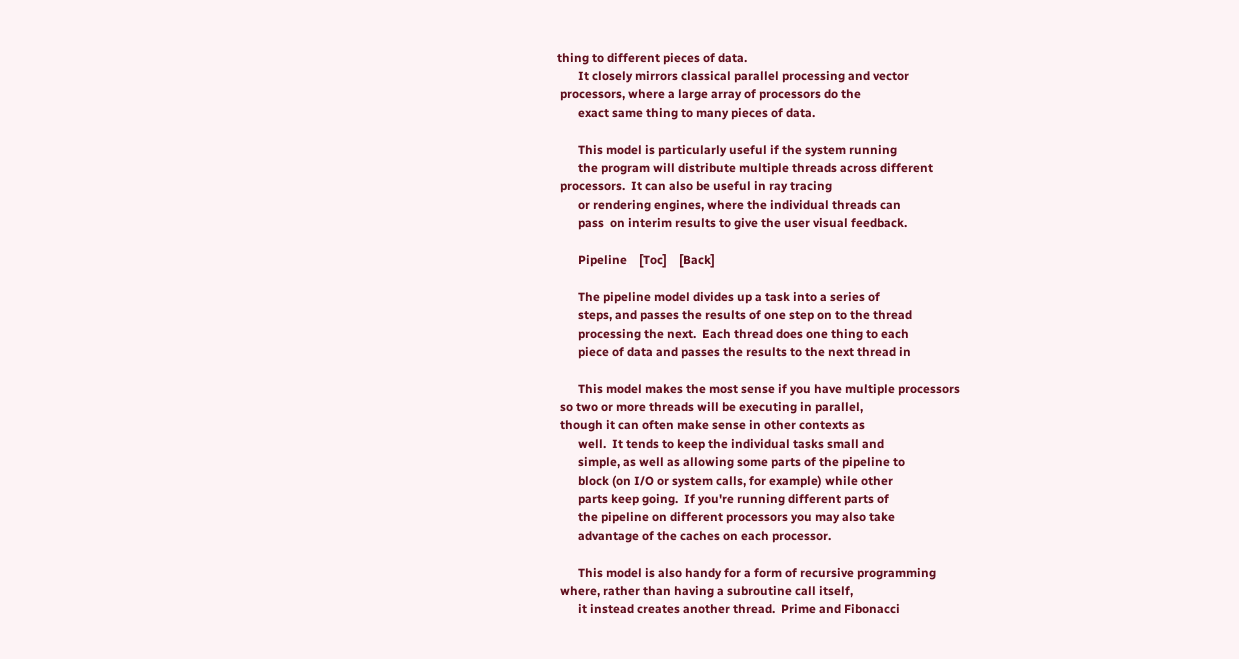thing to different pieces of data.
       It closely mirrors classical parallel processing and vector
 processors, where a large array of processors do the
       exact same thing to many pieces of data.

       This model is particularly useful if the system running
       the program will distribute multiple threads across different
 processors.  It can also be useful in ray tracing
       or rendering engines, where the individual threads can
       pass  on interim results to give the user visual feedback.

       Pipeline    [Toc]    [Back]

       The pipeline model divides up a task into a series of
       steps, and passes the results of one step on to the thread
       processing the next.  Each thread does one thing to each
       piece of data and passes the results to the next thread in

       This model makes the most sense if you have multiple processors
 so two or more threads will be executing in parallel,
 though it can often make sense in other contexts as
       well.  It tends to keep the individual tasks small and
       simple, as well as allowing some parts of the pipeline to
       block (on I/O or system calls, for example) while other
       parts keep going.  If you're running different parts of
       the pipeline on different processors you may also take
       advantage of the caches on each processor.

       This model is also handy for a form of recursive programming
 where, rather than having a subroutine call itself,
       it instead creates another thread.  Prime and Fibonacci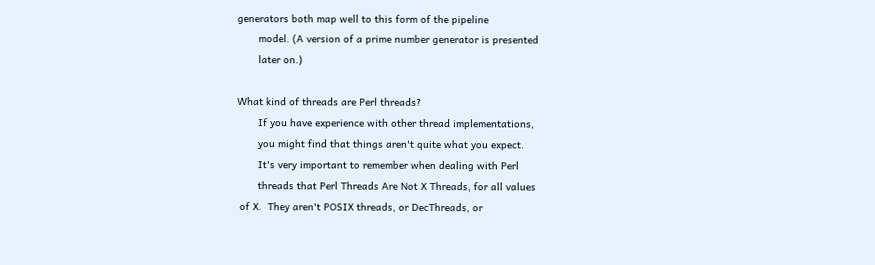generators both map well to this form of the pipeline
       model. (A version of a prime number generator is presented
       later on.)

What kind of threads are Perl threads?
       If you have experience with other thread implementations,
       you might find that things aren't quite what you expect.
       It's very important to remember when dealing with Perl
       threads that Perl Threads Are Not X Threads, for all values
 of X.  They aren't POSIX threads, or DecThreads, or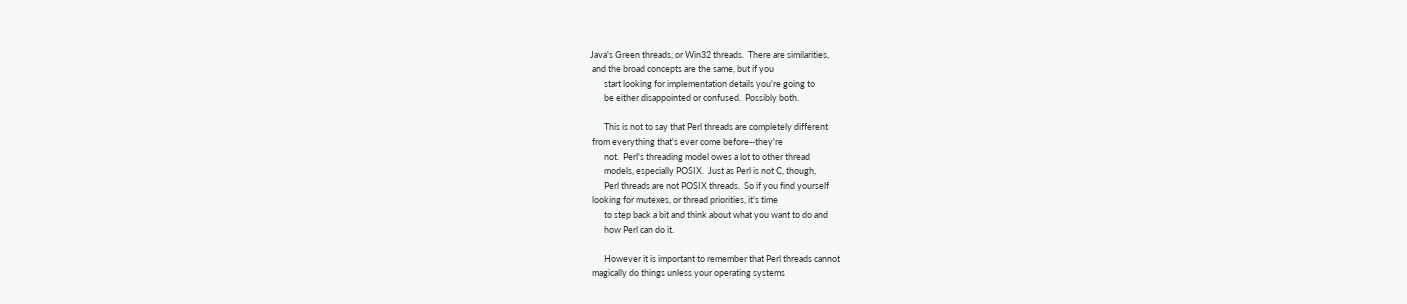Java's Green threads, or Win32 threads.  There are similarities,
 and the broad concepts are the same, but if you
       start looking for implementation details you're going to
       be either disappointed or confused.  Possibly both.

       This is not to say that Perl threads are completely different
 from everything that's ever come before--they're
       not.  Perl's threading model owes a lot to other thread
       models, especially POSIX.  Just as Perl is not C, though,
       Perl threads are not POSIX threads.  So if you find yourself
 looking for mutexes, or thread priorities, it's time
       to step back a bit and think about what you want to do and
       how Perl can do it.

       However it is important to remember that Perl threads cannot
 magically do things unless your operating systems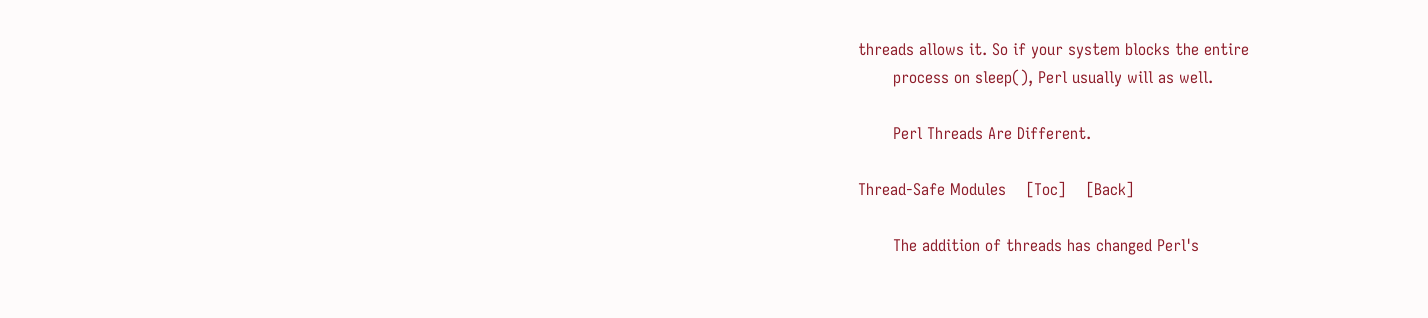threads allows it. So if your system blocks the entire
       process on sleep(), Perl usually will as well.

       Perl Threads Are Different.

Thread-Safe Modules    [Toc]    [Back]

       The addition of threads has changed Perl's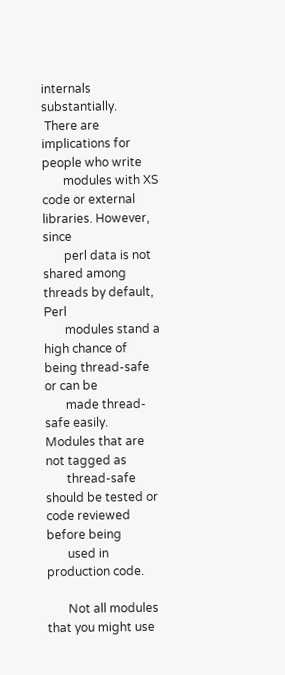internals substantially.
 There are implications for people who write
       modules with XS code or external libraries. However, since
       perl data is not shared among threads by default, Perl
       modules stand a high chance of being thread-safe or can be
       made thread-safe easily.  Modules that are not tagged as
       thread-safe should be tested or code reviewed before being
       used in production code.

       Not all modules that you might use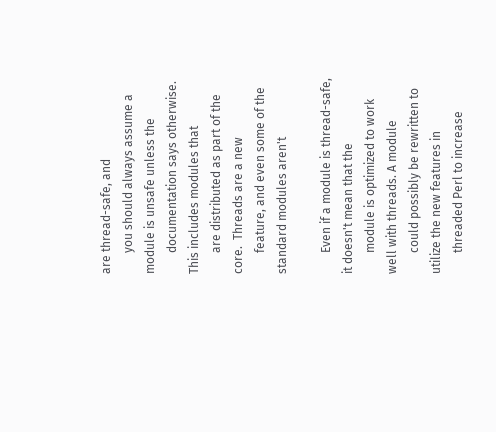are thread-safe, and
       you should always assume a module is unsafe unless the
       documentation says otherwise.  This includes modules that
       are distributed as part of the core.  Threads are a new
       feature, and even some of the standard modules aren't

       Even if a module is thread-safe, it doesn't mean that the
       module is optimized to work well with threads. A module
       could possibly be rewritten to utilize the new features in
       threaded Perl to increase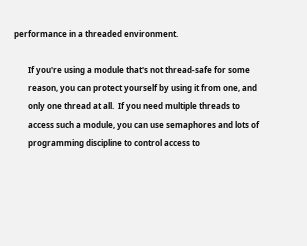performance in a threaded environment.

       If you're using a module that's not thread-safe for some
       reason, you can protect yourself by using it from one, and
       only one thread at all.  If you need multiple threads to
       access such a module, you can use semaphores and lots of
       programming discipline to control access to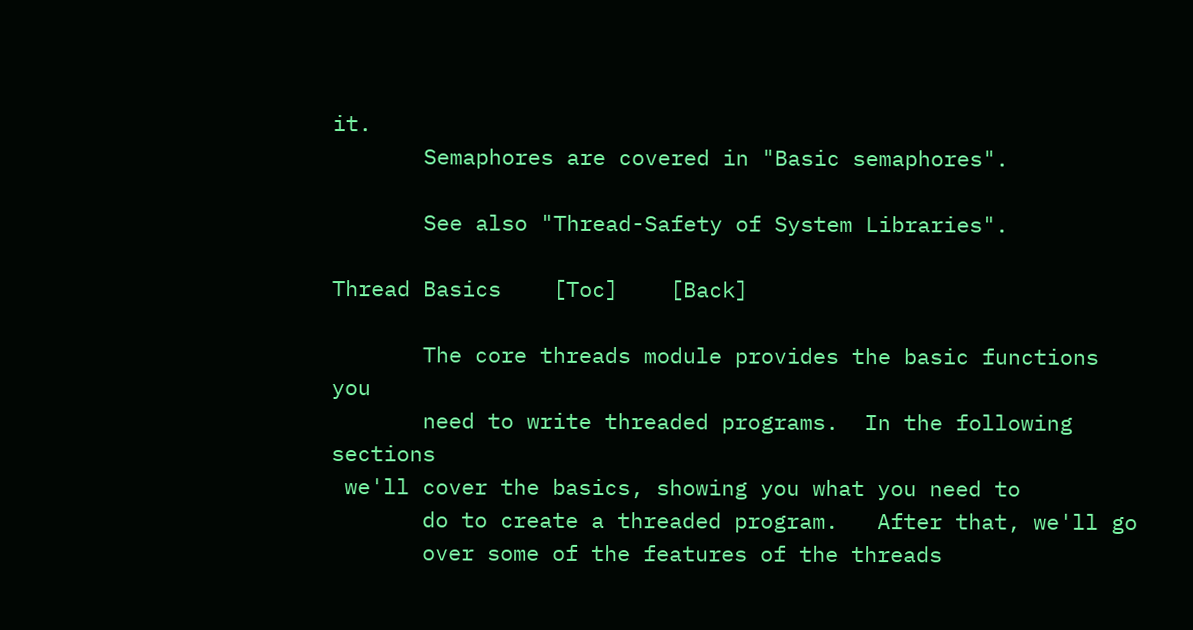it.
       Semaphores are covered in "Basic semaphores".

       See also "Thread-Safety of System Libraries".

Thread Basics    [Toc]    [Back]

       The core threads module provides the basic functions you
       need to write threaded programs.  In the following sections
 we'll cover the basics, showing you what you need to
       do to create a threaded program.   After that, we'll go
       over some of the features of the threads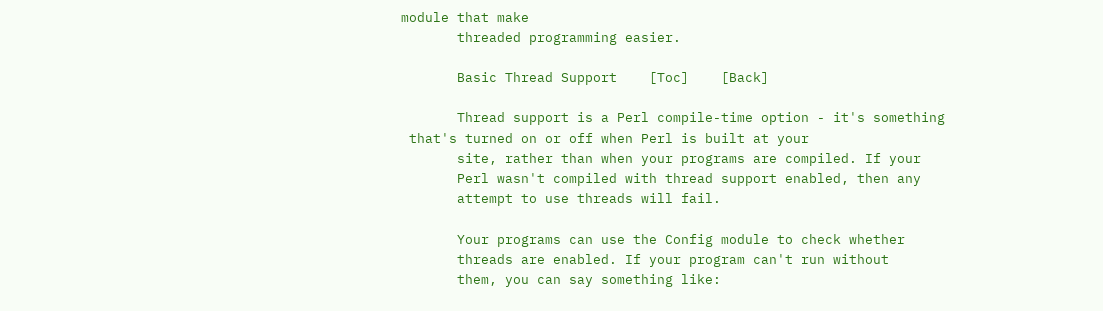module that make
       threaded programming easier.

       Basic Thread Support    [Toc]    [Back]

       Thread support is a Perl compile-time option - it's something
 that's turned on or off when Perl is built at your
       site, rather than when your programs are compiled. If your
       Perl wasn't compiled with thread support enabled, then any
       attempt to use threads will fail.

       Your programs can use the Config module to check whether
       threads are enabled. If your program can't run without
       them, you can say something like: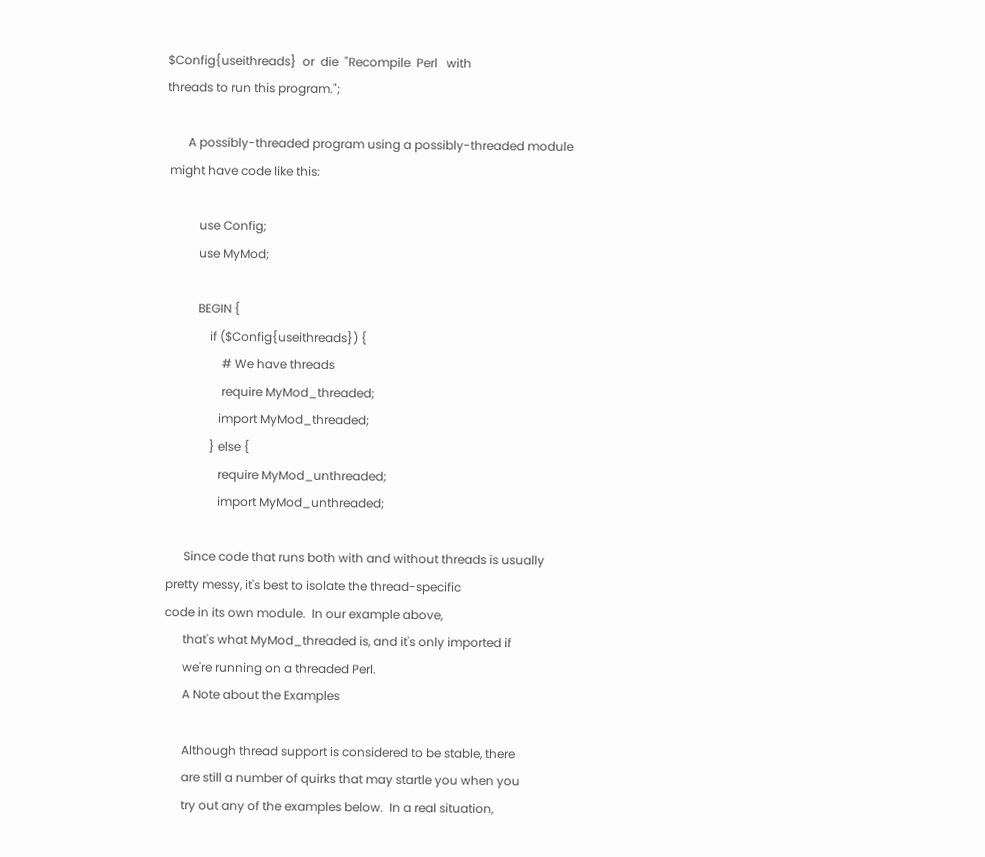$Config{useithreads}  or  die  "Recompile  Perl   with
threads to run this program.";

       A possibly-threaded program using a possibly-threaded module
 might have code like this:

           use Config;
           use MyMod;

           BEGIN {
               if ($Config{useithreads}) {
                   # We have threads
                   require MyMod_threaded;
                  import MyMod_threaded;
               } else {
                  require MyMod_unthreaded;
                  import MyMod_unthreaded;

       Since code that runs both with and without threads is usually
 pretty messy, it's best to isolate the thread-specific
 code in its own module.  In our example above,
       that's what MyMod_threaded is, and it's only imported if
       we're running on a threaded Perl.
       A Note about the Examples

       Although thread support is considered to be stable, there
       are still a number of quirks that may startle you when you
       try out any of the examples below.  In a real situation,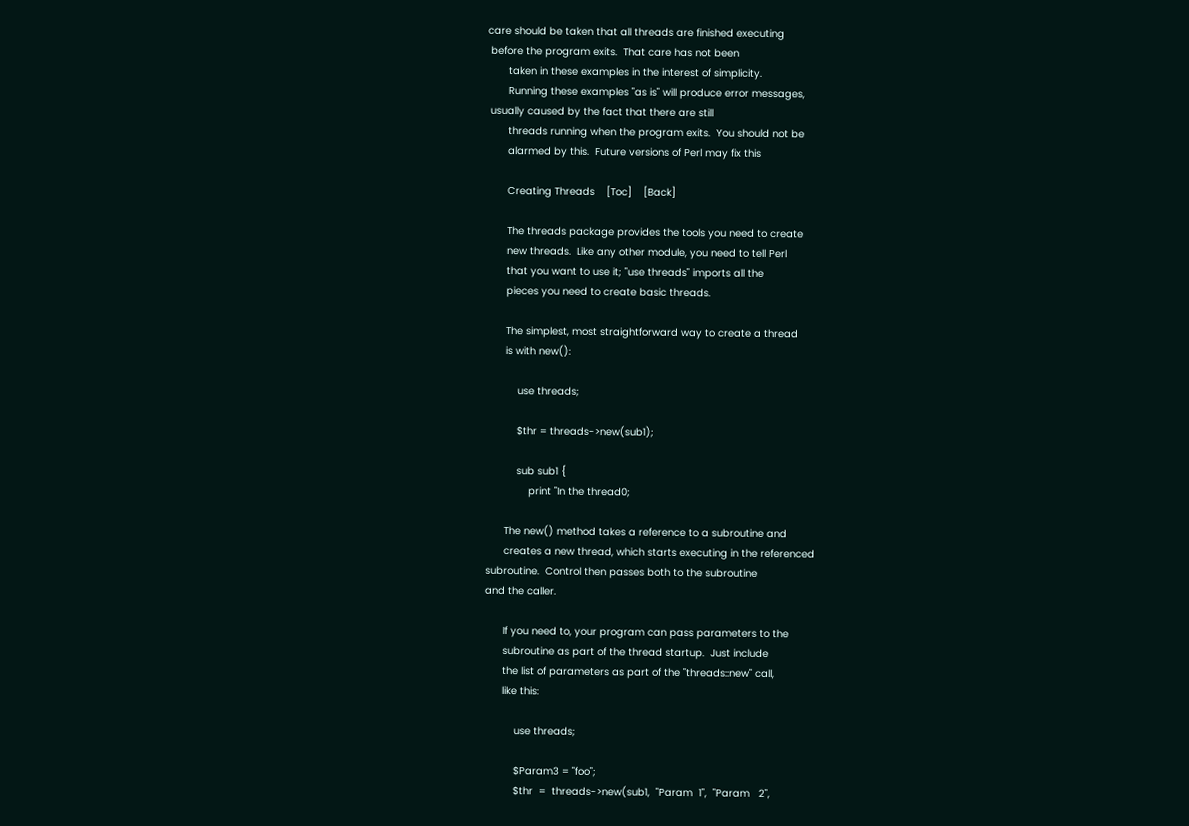care should be taken that all threads are finished executing
 before the program exits.  That care has not been
       taken in these examples in the interest of simplicity.
       Running these examples "as is" will produce error messages,
 usually caused by the fact that there are still
       threads running when the program exits.  You should not be
       alarmed by this.  Future versions of Perl may fix this

       Creating Threads    [Toc]    [Back]

       The threads package provides the tools you need to create
       new threads.  Like any other module, you need to tell Perl
       that you want to use it; "use threads" imports all the
       pieces you need to create basic threads.

       The simplest, most straightforward way to create a thread
       is with new():

           use threads;

           $thr = threads->new(sub1);

           sub sub1 {
               print "In the thread0;

       The new() method takes a reference to a subroutine and
       creates a new thread, which starts executing in the referenced
 subroutine.  Control then passes both to the subroutine
 and the caller.

       If you need to, your program can pass parameters to the
       subroutine as part of the thread startup.  Just include
       the list of parameters as part of the "threads::new" call,
       like this:

           use threads;

           $Param3 = "foo";
           $thr  =  threads->new(sub1,  "Param  1",  "Param   2",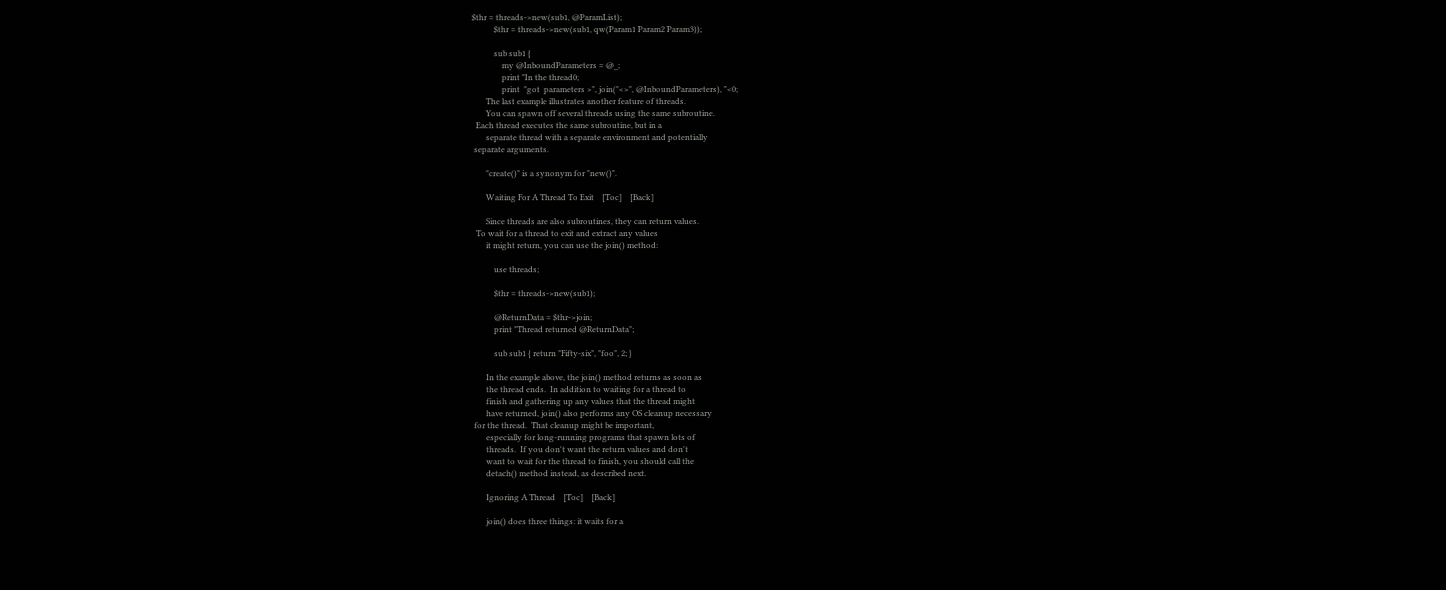$thr = threads->new(sub1, @ParamList);
           $thr = threads->new(sub1, qw(Param1 Param2 Param3));

           sub sub1 {
               my @InboundParameters = @_;
               print "In the thread0;
               print  "got  parameters >", join("<>", @InboundParameters), "<0;
       The last example illustrates another feature of threads.
       You can spawn off several threads using the same subroutine.
  Each thread executes the same subroutine, but in a
       separate thread with a separate environment and potentially
 separate arguments.

       "create()" is a synonym for "new()".

       Waiting For A Thread To Exit    [Toc]    [Back]

       Since threads are also subroutines, they can return values.
  To wait for a thread to exit and extract any values
       it might return, you can use the join() method:

           use threads;

           $thr = threads->new(sub1);

           @ReturnData = $thr->join;
           print "Thread returned @ReturnData";

           sub sub1 { return "Fifty-six", "foo", 2; }

       In the example above, the join() method returns as soon as
       the thread ends.  In addition to waiting for a thread to
       finish and gathering up any values that the thread might
       have returned, join() also performs any OS cleanup necessary
 for the thread.  That cleanup might be important,
       especially for long-running programs that spawn lots of
       threads.  If you don't want the return values and don't
       want to wait for the thread to finish, you should call the
       detach() method instead, as described next.

       Ignoring A Thread    [Toc]    [Back]

       join() does three things: it waits for a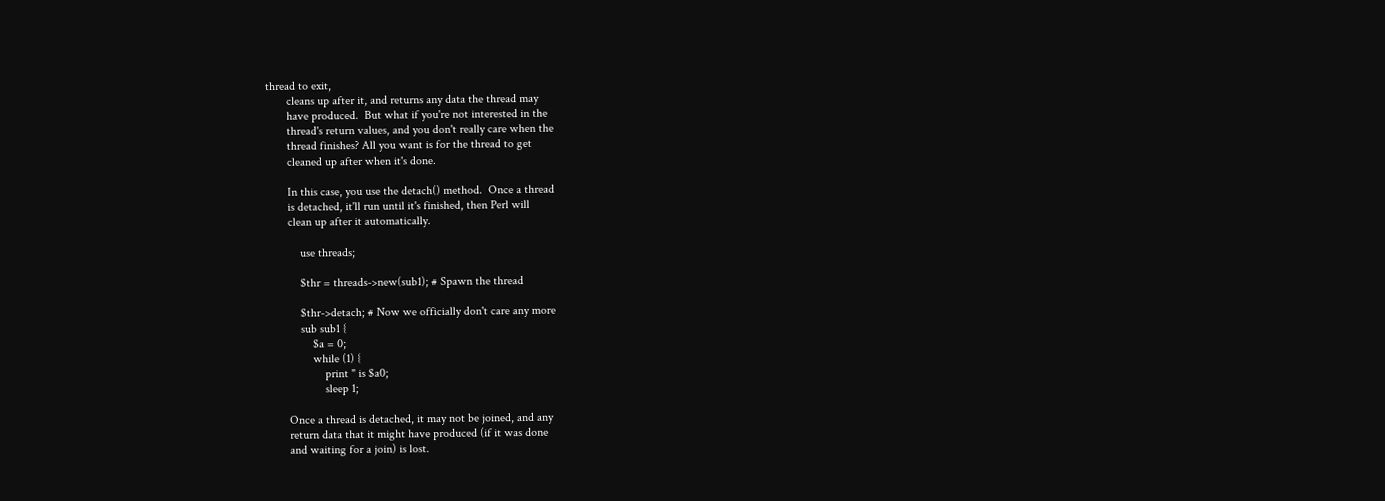thread to exit,
       cleans up after it, and returns any data the thread may
       have produced.  But what if you're not interested in the
       thread's return values, and you don't really care when the
       thread finishes? All you want is for the thread to get
       cleaned up after when it's done.

       In this case, you use the detach() method.  Once a thread
       is detached, it'll run until it's finished, then Perl will
       clean up after it automatically.

           use threads;

           $thr = threads->new(sub1); # Spawn the thread

           $thr->detach; # Now we officially don't care any more
           sub sub1 {
               $a = 0;
               while (1) {
                   print " is $a0;
                   sleep 1;

       Once a thread is detached, it may not be joined, and any
       return data that it might have produced (if it was done
       and waiting for a join) is lost.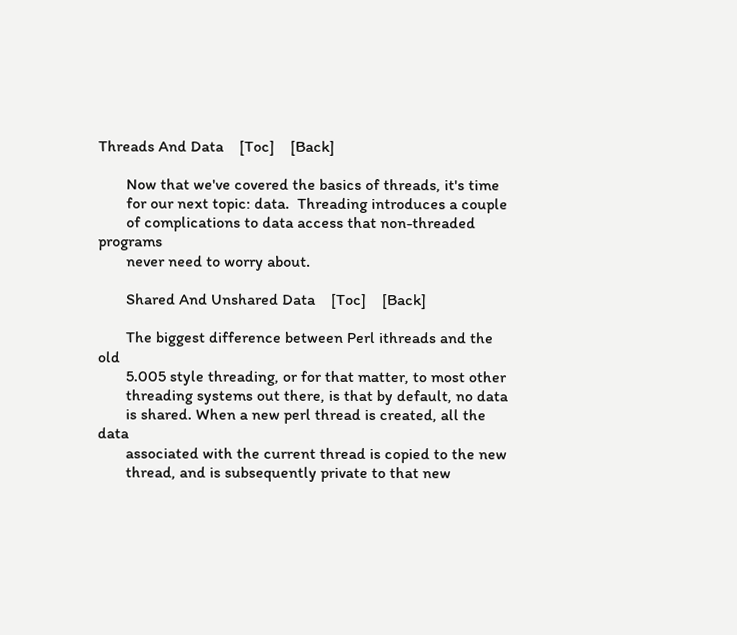Threads And Data    [Toc]    [Back]

       Now that we've covered the basics of threads, it's time
       for our next topic: data.  Threading introduces a couple
       of complications to data access that non-threaded programs
       never need to worry about.

       Shared And Unshared Data    [Toc]    [Back]

       The biggest difference between Perl ithreads and the old
       5.005 style threading, or for that matter, to most other
       threading systems out there, is that by default, no data
       is shared. When a new perl thread is created, all the data
       associated with the current thread is copied to the new
       thread, and is subsequently private to that new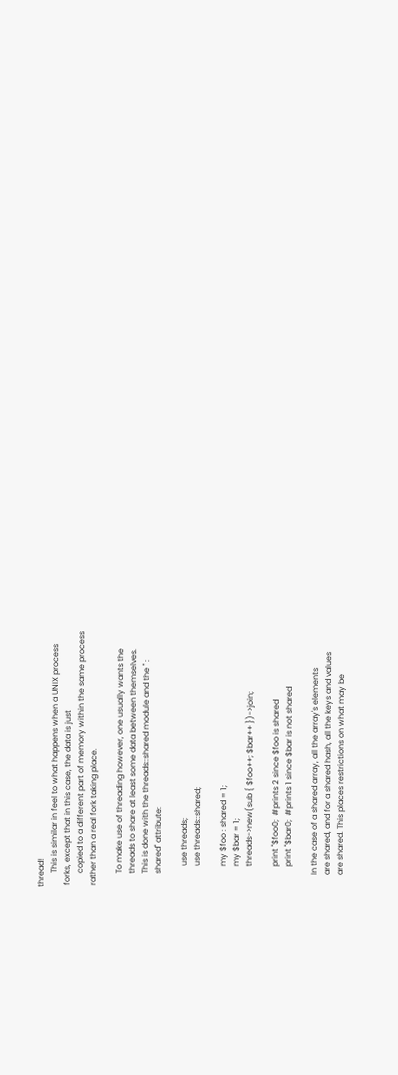thread!
       This is similar in feel to what happens when a UNIX process
 forks, except that in this case, the data is just
       copied to a different part of memory within the same process
 rather than a real fork taking place.

       To make use of threading however, one usually wants the
       threads to share at least some data between themselves.
       This is done with the threads::shared module and the " :
       shared" attribute:

           use threads;
           use threads::shared;

           my $foo : shared = 1;
           my $bar = 1;
           threads->new(sub { $foo++; $bar++ })->join;

           print "$foo0;  #prints 2 since $foo is shared
           print "$bar0;  #prints 1 since $bar is not shared

       In the case of a shared array, all the array's elements
       are shared, and for a shared hash, all the keys and values
       are shared. This places restrictions on what may be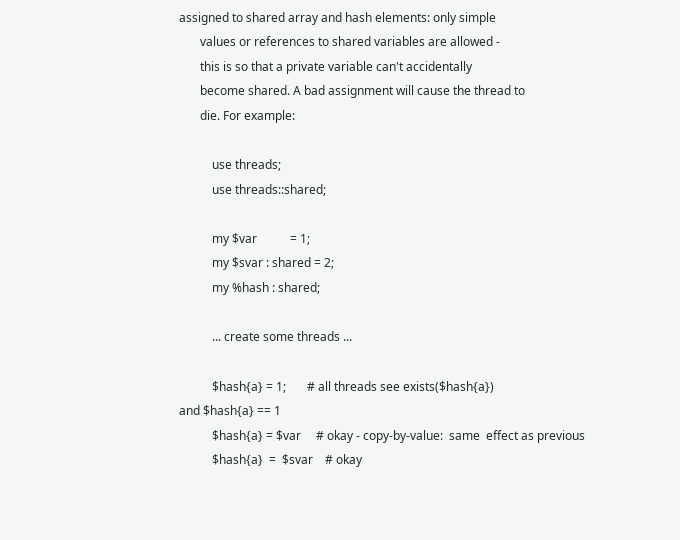assigned to shared array and hash elements: only simple
       values or references to shared variables are allowed -
       this is so that a private variable can't accidentally
       become shared. A bad assignment will cause the thread to
       die. For example:

           use threads;
           use threads::shared;

           my $var           = 1;
           my $svar : shared = 2;
           my %hash : shared;

           ... create some threads ...

           $hash{a} = 1;       # all threads see exists($hash{a})
and $hash{a} == 1
           $hash{a} = $var     # okay - copy-by-value:  same  effect as previous
           $hash{a}  =  $svar    # okay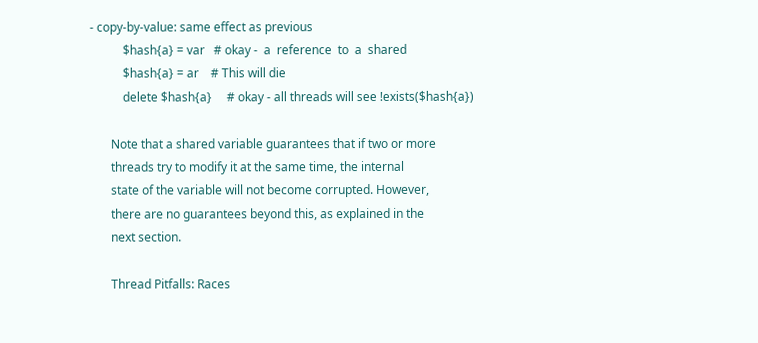- copy-by-value: same effect as previous
           $hash{a} = var   # okay -  a  reference  to  a  shared
           $hash{a} = ar    # This will die
           delete $hash{a}     # okay - all threads will see !exists($hash{a})

       Note that a shared variable guarantees that if two or more
       threads try to modify it at the same time, the internal
       state of the variable will not become corrupted. However,
       there are no guarantees beyond this, as explained in the
       next section.

       Thread Pitfalls: Races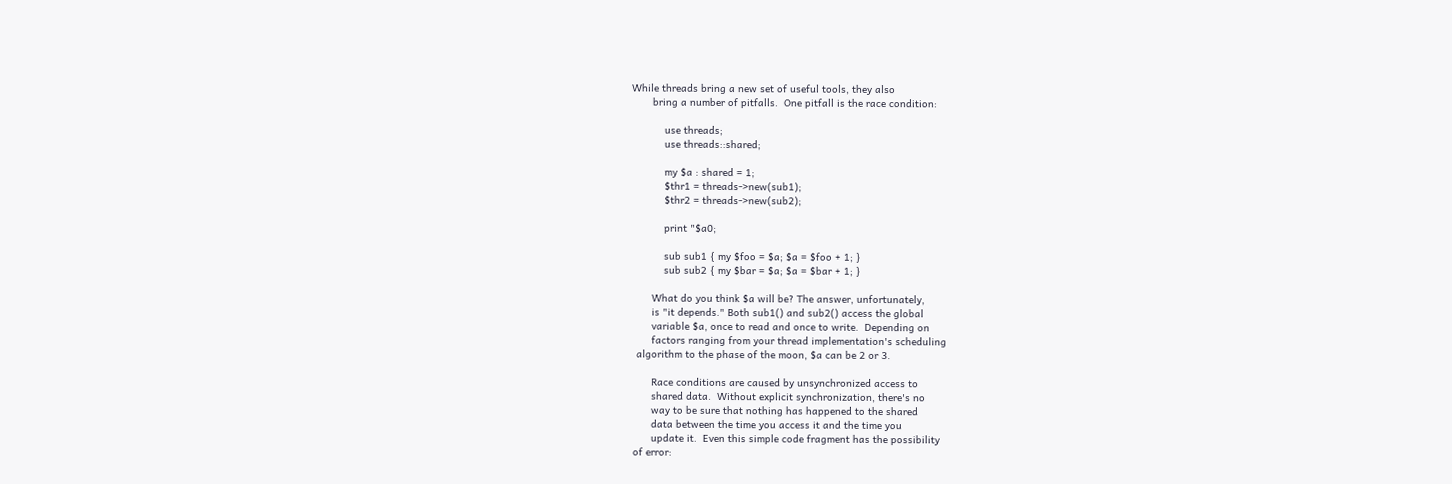While threads bring a new set of useful tools, they also
       bring a number of pitfalls.  One pitfall is the race condition:

           use threads;
           use threads::shared;

           my $a : shared = 1;
           $thr1 = threads->new(sub1);
           $thr2 = threads->new(sub2);

           print "$a0;

           sub sub1 { my $foo = $a; $a = $foo + 1; }
           sub sub2 { my $bar = $a; $a = $bar + 1; }

       What do you think $a will be? The answer, unfortunately,
       is "it depends." Both sub1() and sub2() access the global
       variable $a, once to read and once to write.  Depending on
       factors ranging from your thread implementation's scheduling
  algorithm to the phase of the moon, $a can be 2 or 3.

       Race conditions are caused by unsynchronized access to
       shared data.  Without explicit synchronization, there's no
       way to be sure that nothing has happened to the shared
       data between the time you access it and the time you
       update it.  Even this simple code fragment has the possibility
 of error: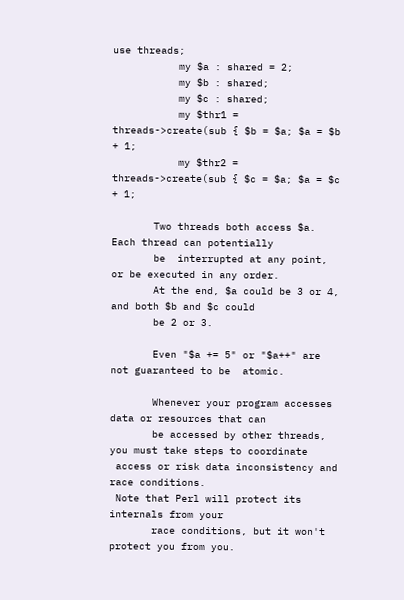use threads;
           my $a : shared = 2;
           my $b : shared;
           my $c : shared;
           my $thr1 = threads->create(sub { $b = $a; $a = $b + 1;
           my $thr2 = threads->create(sub { $c = $a; $a = $c + 1;

       Two threads both access $a.  Each thread can potentially
       be  interrupted at any point, or be executed in any order.
       At the end, $a could be 3 or 4, and both $b and $c could
       be 2 or 3.

       Even "$a += 5" or "$a++" are not guaranteed to be  atomic.

       Whenever your program accesses data or resources that can
       be accessed by other threads, you must take steps to coordinate
 access or risk data inconsistency and race conditions.
 Note that Perl will protect its internals from your
       race conditions, but it won't protect you from you.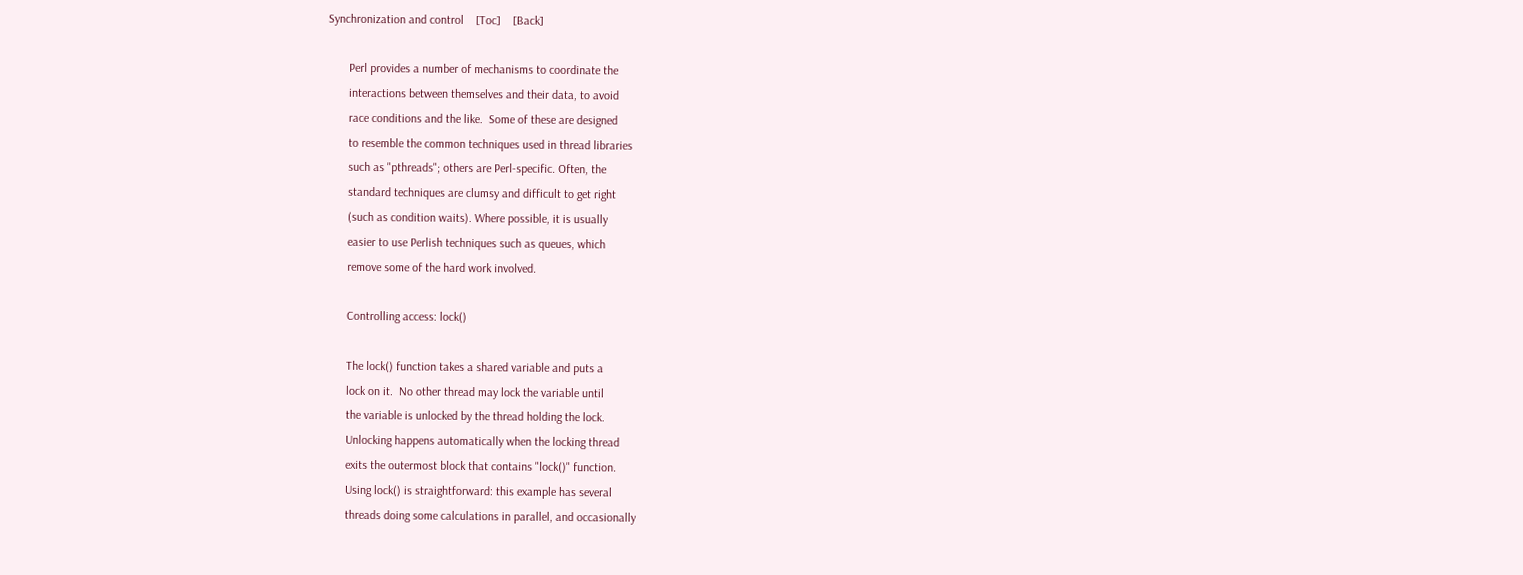Synchronization and control    [Toc]    [Back]

       Perl provides a number of mechanisms to coordinate the
       interactions between themselves and their data, to avoid
       race conditions and the like.  Some of these are designed
       to resemble the common techniques used in thread libraries
       such as "pthreads"; others are Perl-specific. Often, the
       standard techniques are clumsy and difficult to get right
       (such as condition waits). Where possible, it is usually
       easier to use Perlish techniques such as queues, which
       remove some of the hard work involved.

       Controlling access: lock()

       The lock() function takes a shared variable and puts a
       lock on it.  No other thread may lock the variable until
       the variable is unlocked by the thread holding the lock.
       Unlocking happens automatically when the locking thread
       exits the outermost block that contains "lock()" function.
       Using lock() is straightforward: this example has several
       threads doing some calculations in parallel, and occasionally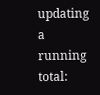updating a running total: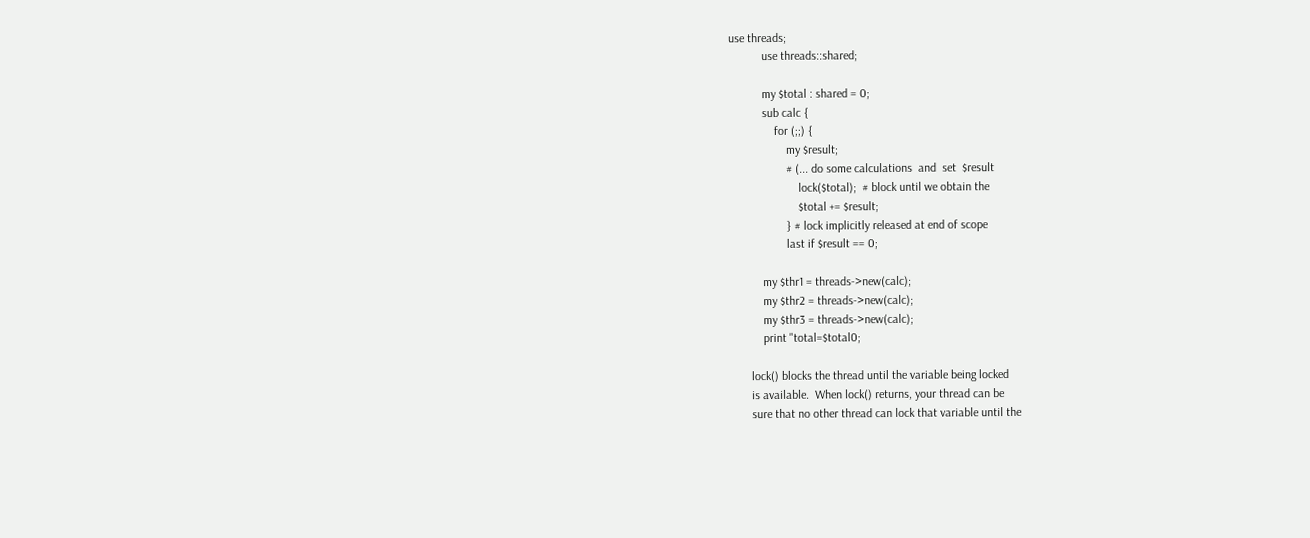use threads;
           use threads::shared;

           my $total : shared = 0;
           sub calc {
               for (;;) {
                   my $result;
                   # (... do some calculations  and  set  $result
                       lock($total);  # block until we obtain the
                       $total += $result;
                   } # lock implicitly released at end of scope
                   last if $result == 0;

           my $thr1 = threads->new(calc);
           my $thr2 = threads->new(calc);
           my $thr3 = threads->new(calc);
           print "total=$total0;

       lock() blocks the thread until the variable being locked
       is available.  When lock() returns, your thread can be
       sure that no other thread can lock that variable until the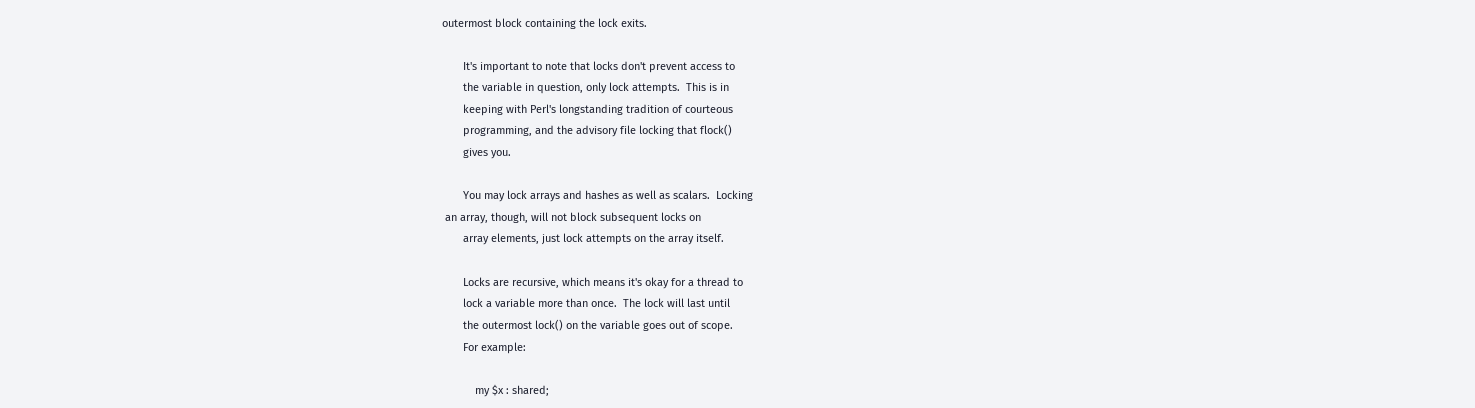outermost block containing the lock exits.

       It's important to note that locks don't prevent access to
       the variable in question, only lock attempts.  This is in
       keeping with Perl's longstanding tradition of courteous
       programming, and the advisory file locking that flock()
       gives you.

       You may lock arrays and hashes as well as scalars.  Locking
 an array, though, will not block subsequent locks on
       array elements, just lock attempts on the array itself.

       Locks are recursive, which means it's okay for a thread to
       lock a variable more than once.  The lock will last until
       the outermost lock() on the variable goes out of scope.
       For example:

           my $x : shared;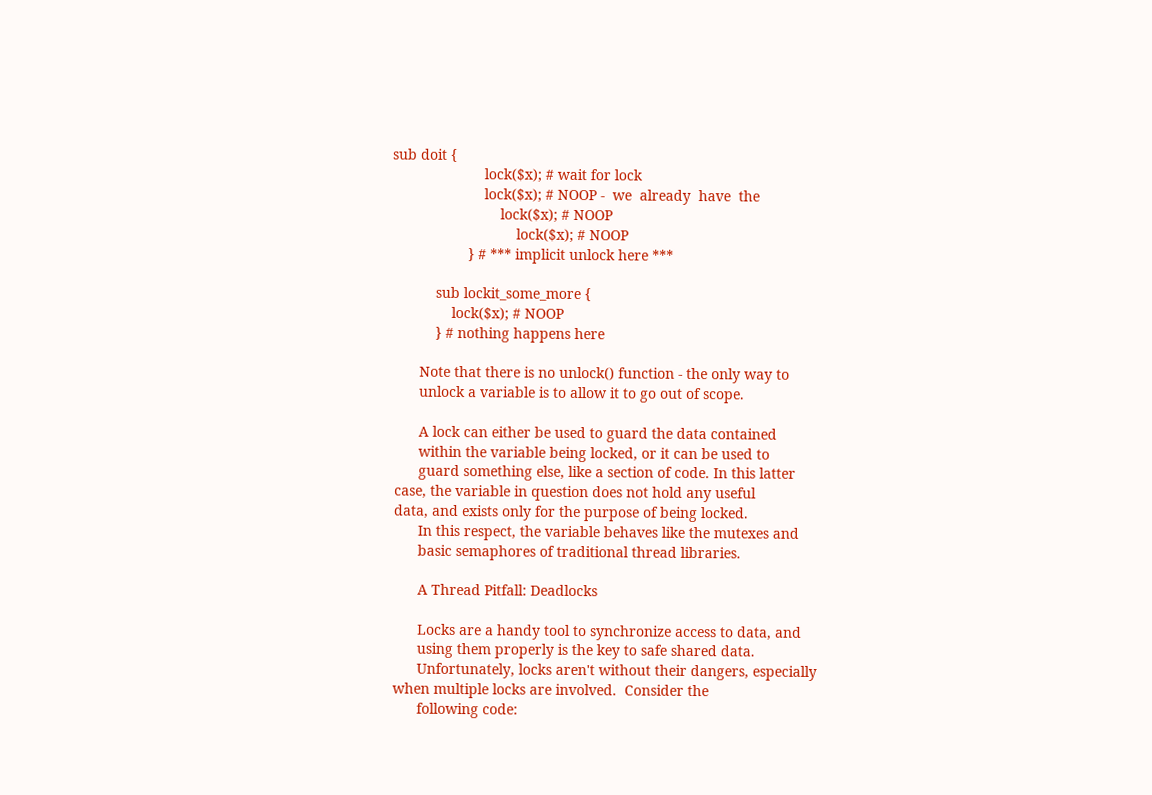sub doit {
                       lock($x); # wait for lock
                       lock($x); # NOOP -  we  already  have  the
                           lock($x); # NOOP
                               lock($x); # NOOP
                   } # *** implicit unlock here ***

           sub lockit_some_more {
               lock($x); # NOOP
           } # nothing happens here

       Note that there is no unlock() function - the only way to
       unlock a variable is to allow it to go out of scope.

       A lock can either be used to guard the data contained
       within the variable being locked, or it can be used to
       guard something else, like a section of code. In this latter
 case, the variable in question does not hold any useful
 data, and exists only for the purpose of being locked.
       In this respect, the variable behaves like the mutexes and
       basic semaphores of traditional thread libraries.

       A Thread Pitfall: Deadlocks

       Locks are a handy tool to synchronize access to data, and
       using them properly is the key to safe shared data.
       Unfortunately, locks aren't without their dangers, especially
 when multiple locks are involved.  Consider the
       following code: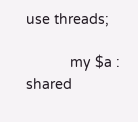use threads;

           my $a : shared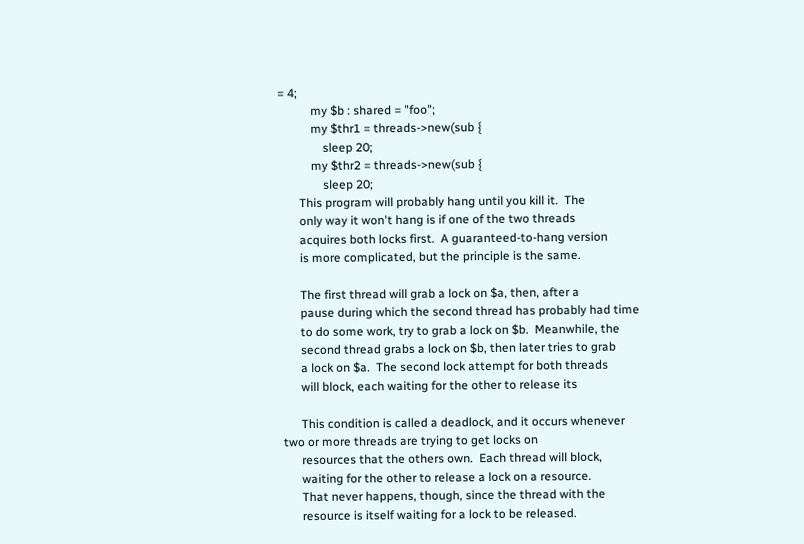= 4;
           my $b : shared = "foo";
           my $thr1 = threads->new(sub {
               sleep 20;
           my $thr2 = threads->new(sub {
               sleep 20;
       This program will probably hang until you kill it.  The
       only way it won't hang is if one of the two threads
       acquires both locks first.  A guaranteed-to-hang version
       is more complicated, but the principle is the same.

       The first thread will grab a lock on $a, then, after a
       pause during which the second thread has probably had time
       to do some work, try to grab a lock on $b.  Meanwhile, the
       second thread grabs a lock on $b, then later tries to grab
       a lock on $a.  The second lock attempt for both threads
       will block, each waiting for the other to release its

       This condition is called a deadlock, and it occurs whenever
 two or more threads are trying to get locks on
       resources that the others own.  Each thread will block,
       waiting for the other to release a lock on a resource.
       That never happens, though, since the thread with the
       resource is itself waiting for a lock to be released.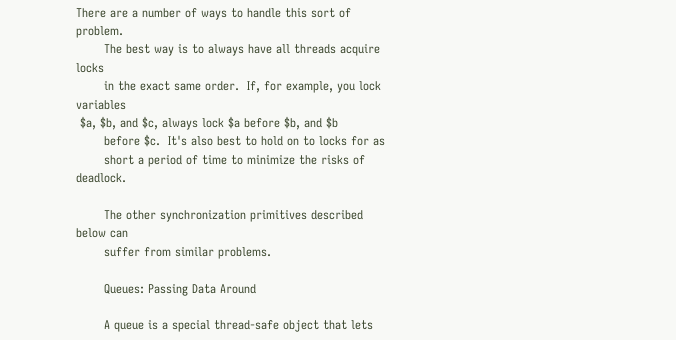There are a number of ways to handle this sort of problem.
       The best way is to always have all threads acquire locks
       in the exact same order.  If, for example, you lock variables
 $a, $b, and $c, always lock $a before $b, and $b
       before $c.  It's also best to hold on to locks for as
       short a period of time to minimize the risks of  deadlock.

       The other synchronization primitives described below can
       suffer from similar problems.

       Queues: Passing Data Around

       A queue is a special thread-safe object that lets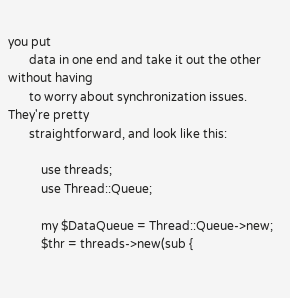you put
       data in one end and take it out the other without having
       to worry about synchronization issues.  They're pretty
       straightforward, and look like this:

           use threads;
           use Thread::Queue;

           my $DataQueue = Thread::Queue->new;
           $thr = threads->new(sub {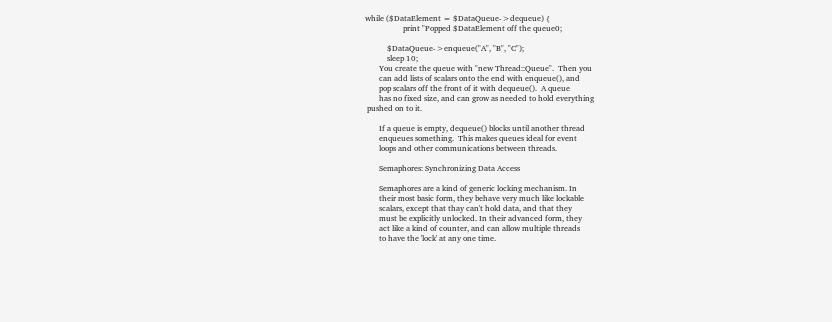while ($DataElement = $DataQueue->dequeue) {
                   print "Popped $DataElement off the queue0;

           $DataQueue->enqueue("A", "B", "C");
           sleep 10;
       You create the queue with "new Thread::Queue".  Then you
       can add lists of scalars onto the end with enqueue(), and
       pop scalars off the front of it with dequeue().  A queue
       has no fixed size, and can grow as needed to hold everything
 pushed on to it.

       If a queue is empty, dequeue() blocks until another thread
       enqueues something.  This makes queues ideal for event
       loops and other communications between threads.

       Semaphores: Synchronizing Data Access

       Semaphores are a kind of generic locking mechanism. In
       their most basic form, they behave very much like lockable
       scalars, except that thay can't hold data, and that they
       must be explicitly unlocked. In their advanced form, they
       act like a kind of counter, and can allow multiple threads
       to have the 'lock' at any one time.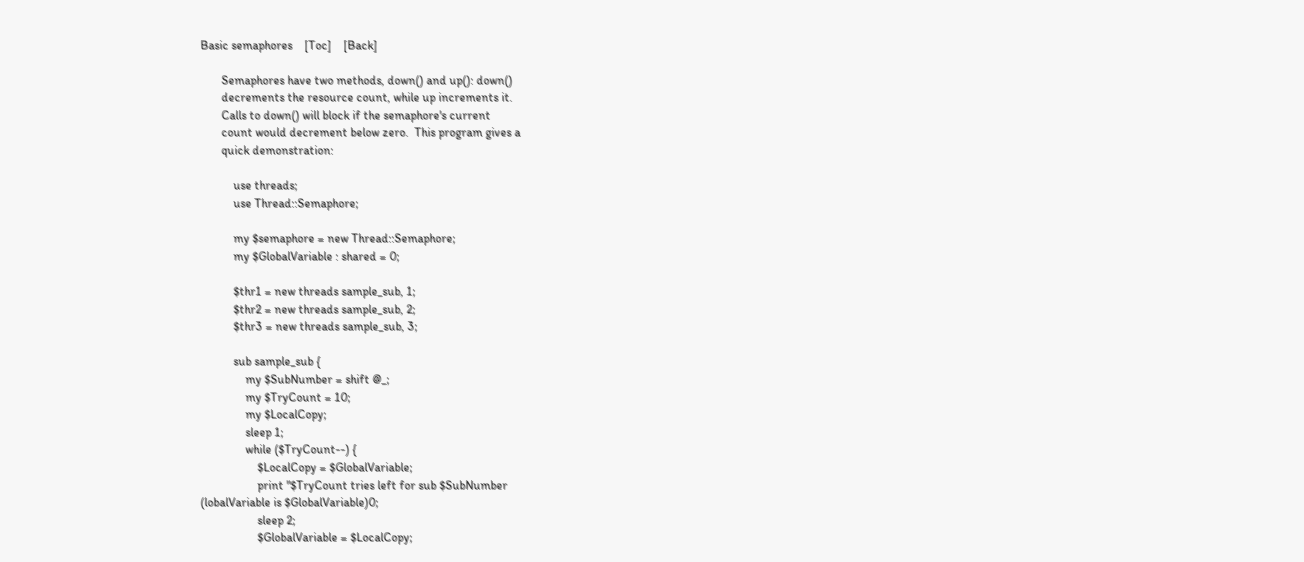Basic semaphores    [Toc]    [Back]

       Semaphores have two methods, down() and up(): down()
       decrements the resource count, while up increments it.
       Calls to down() will block if the semaphore's current
       count would decrement below zero.  This program gives a
       quick demonstration:

           use threads;
           use Thread::Semaphore;

           my $semaphore = new Thread::Semaphore;
           my $GlobalVariable : shared = 0;

           $thr1 = new threads sample_sub, 1;
           $thr2 = new threads sample_sub, 2;
           $thr3 = new threads sample_sub, 3;

           sub sample_sub {
               my $SubNumber = shift @_;
               my $TryCount = 10;
               my $LocalCopy;
               sleep 1;
               while ($TryCount--) {
                   $LocalCopy = $GlobalVariable;
                   print "$TryCount tries left for sub $SubNumber
(lobalVariable is $GlobalVariable)0;
                   sleep 2;
                   $GlobalVariable = $LocalCopy;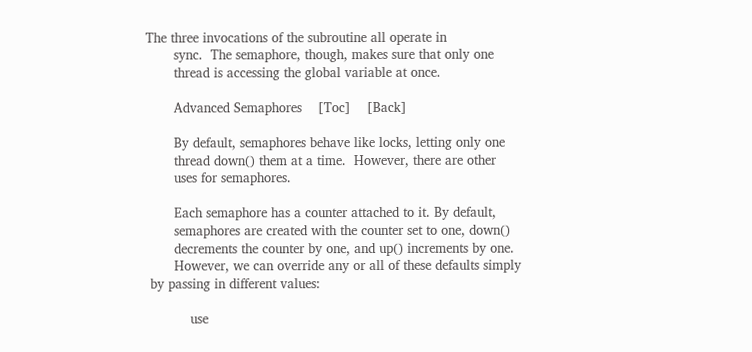The three invocations of the subroutine all operate in
       sync.  The semaphore, though, makes sure that only one
       thread is accessing the global variable at once.

       Advanced Semaphores    [Toc]    [Back]

       By default, semaphores behave like locks, letting only one
       thread down() them at a time.  However, there are other
       uses for semaphores.

       Each semaphore has a counter attached to it. By default,
       semaphores are created with the counter set to one, down()
       decrements the counter by one, and up() increments by one.
       However, we can override any or all of these defaults simply
 by passing in different values:

           use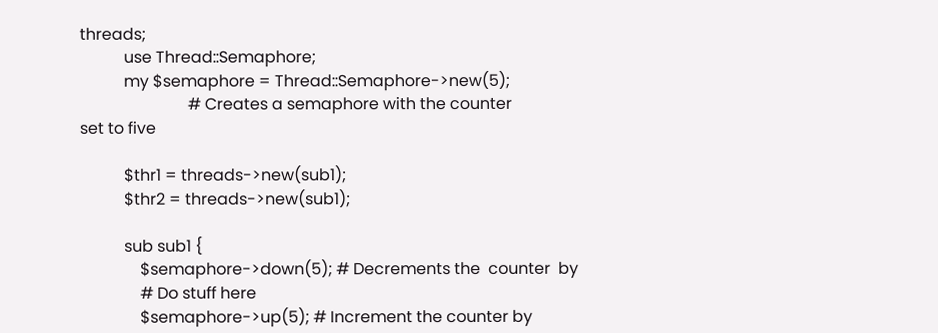threads;
           use Thread::Semaphore;
           my $semaphore = Thread::Semaphore->new(5);
                           # Creates a semaphore with the counter
set to five

           $thr1 = threads->new(sub1);
           $thr2 = threads->new(sub1);

           sub sub1 {
               $semaphore->down(5); # Decrements the  counter  by
               # Do stuff here
               $semaphore->up(5); # Increment the counter by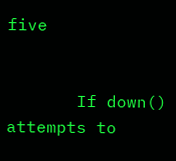five


       If down() attempts to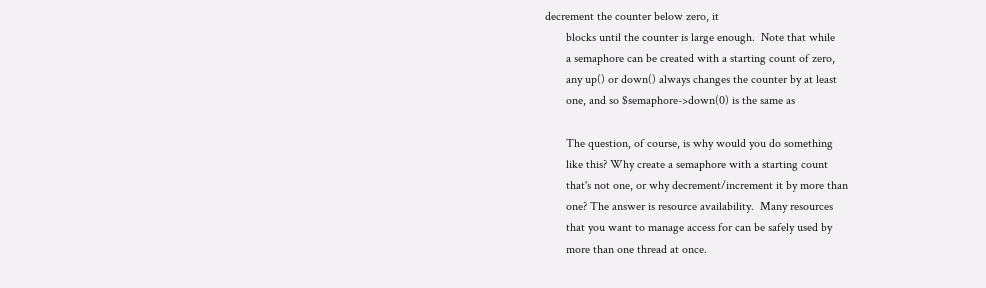decrement the counter below zero, it
       blocks until the counter is large enough.  Note that while
       a semaphore can be created with a starting count of zero,
       any up() or down() always changes the counter by at least
       one, and so $semaphore->down(0) is the same as

       The question, of course, is why would you do something
       like this? Why create a semaphore with a starting count
       that's not one, or why decrement/increment it by more than
       one? The answer is resource availability.  Many resources
       that you want to manage access for can be safely used by
       more than one thread at once.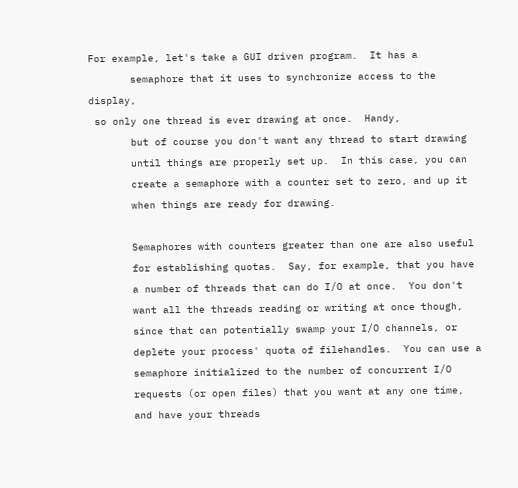For example, let's take a GUI driven program.  It has a
       semaphore that it uses to synchronize access to the display,
 so only one thread is ever drawing at once.  Handy,
       but of course you don't want any thread to start drawing
       until things are properly set up.  In this case, you can
       create a semaphore with a counter set to zero, and up it
       when things are ready for drawing.

       Semaphores with counters greater than one are also useful
       for establishing quotas.  Say, for example, that you have
       a number of threads that can do I/O at once.  You don't
       want all the threads reading or writing at once though,
       since that can potentially swamp your I/O channels, or
       deplete your process' quota of filehandles.  You can use a
       semaphore initialized to the number of concurrent I/O
       requests (or open files) that you want at any one time,
       and have your threads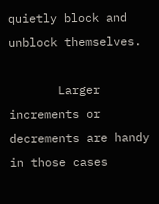quietly block and unblock themselves.

       Larger increments or decrements are handy in those cases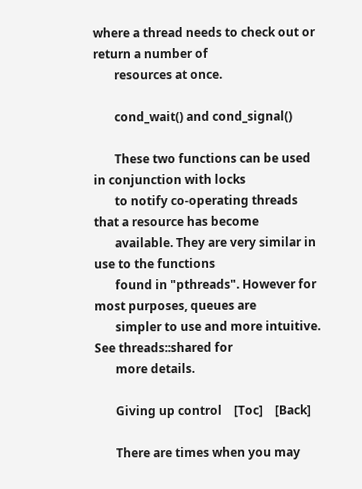where a thread needs to check out or return a number of
       resources at once.

       cond_wait() and cond_signal()

       These two functions can be used in conjunction with locks
       to notify co-operating threads that a resource has become
       available. They are very similar in use to the functions
       found in "pthreads". However for most purposes, queues are
       simpler to use and more intuitive. See threads::shared for
       more details.

       Giving up control    [Toc]    [Back]

       There are times when you may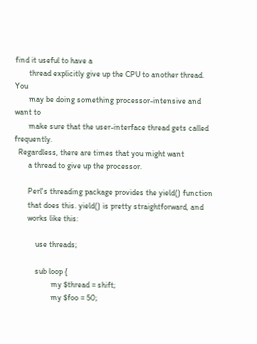find it useful to have a
       thread explicitly give up the CPU to another thread.  You
       may be doing something processor-intensive and want to
       make sure that the user-interface thread gets called frequently.
  Regardless, there are times that you might want
       a thread to give up the processor.

       Perl's threading package provides the yield() function
       that does this. yield() is pretty straightforward, and
       works like this:

           use threads;

           sub loop {
                   my $thread = shift;
                   my $foo = 50;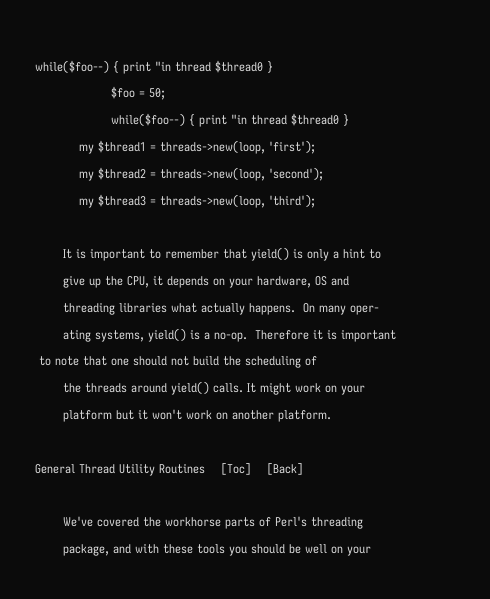while($foo--) { print "in thread $thread0 }
                   $foo = 50;
                   while($foo--) { print "in thread $thread0 }
           my $thread1 = threads->new(loop, 'first');
           my $thread2 = threads->new(loop, 'second');
           my $thread3 = threads->new(loop, 'third');

       It is important to remember that yield() is only a hint to
       give up the CPU, it depends on your hardware, OS and
       threading libraries what actually happens.  On many oper-
       ating systems, yield() is a no-op.  Therefore it is important
 to note that one should not build the scheduling of
       the threads around yield() calls. It might work on your
       platform but it won't work on another platform.

General Thread Utility Routines    [Toc]    [Back]

       We've covered the workhorse parts of Perl's threading
       package, and with these tools you should be well on your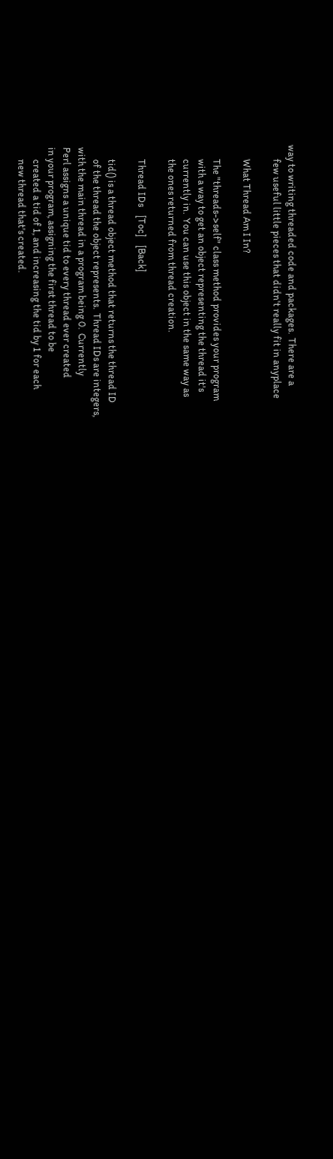way to writing threaded code and packages.  There are a
       few useful little pieces that didn't really fit in anyplace

       What Thread Am I In?

       The "threads->self" class method provides your program
       with a way to get an object representing the thread it's
       currently in.  You can use this object in the same way as
       the ones returned from thread creation.

       Thread IDs    [Toc]    [Back]

       tid() is a thread object method that returns the thread ID
       of the thread the object represents.  Thread IDs are integers,
 with the main thread in a program being 0.  Currently
 Perl assigns a unique tid to every thread ever created
 in your program, assigning the first thread to be
       created a tid of 1, and increasing the tid by 1 for each
       new thread that's created.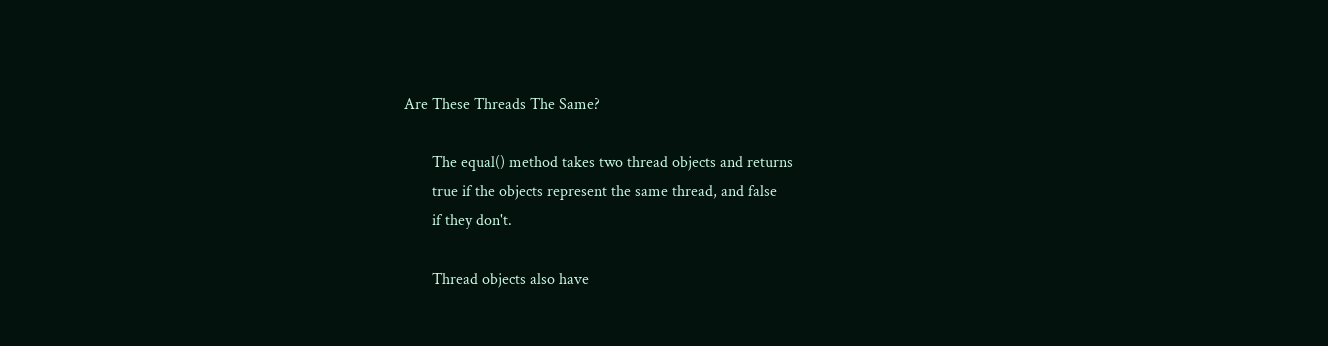Are These Threads The Same?

       The equal() method takes two thread objects and returns
       true if the objects represent the same thread, and false
       if they don't.

       Thread objects also have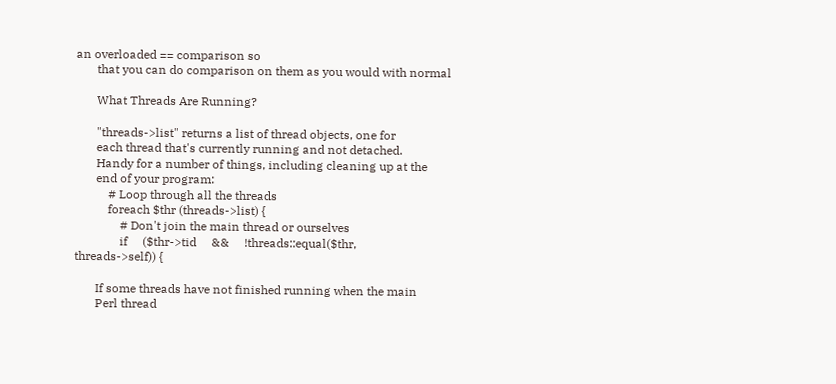an overloaded == comparison so
       that you can do comparison on them as you would with normal

       What Threads Are Running?

       "threads->list" returns a list of thread objects, one for
       each thread that's currently running and not detached.
       Handy for a number of things, including cleaning up at the
       end of your program:
           # Loop through all the threads
           foreach $thr (threads->list) {
               # Don't join the main thread or ourselves
               if     ($thr->tid     &&     !threads::equal($thr,
threads->self)) {

       If some threads have not finished running when the main
       Perl thread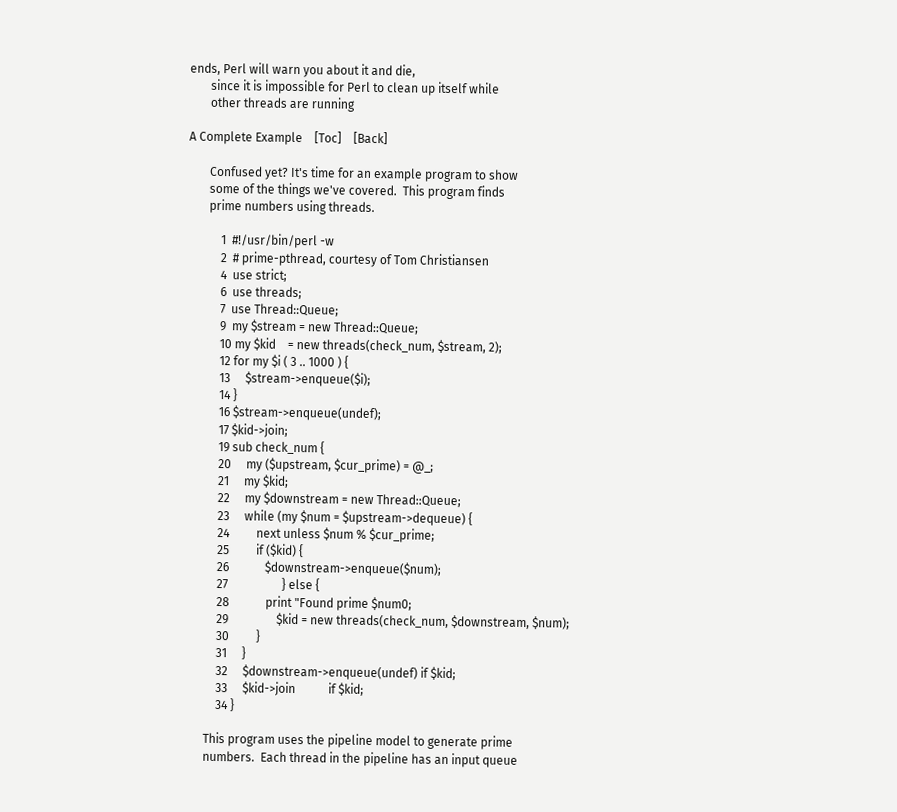ends, Perl will warn you about it and die,
       since it is impossible for Perl to clean up itself while
       other threads are running

A Complete Example    [Toc]    [Back]

       Confused yet? It's time for an example program to show
       some of the things we've covered.  This program finds
       prime numbers using threads.

           1  #!/usr/bin/perl -w
           2  # prime-pthread, courtesy of Tom Christiansen
           4  use strict;
           6  use threads;
           7  use Thread::Queue;
           9  my $stream = new Thread::Queue;
           10 my $kid    = new threads(check_num, $stream, 2);
           12 for my $i ( 3 .. 1000 ) {
           13     $stream->enqueue($i);
           14 }
           16 $stream->enqueue(undef);
           17 $kid->join;
           19 sub check_num {
           20     my ($upstream, $cur_prime) = @_;
           21     my $kid;
           22     my $downstream = new Thread::Queue;
           23     while (my $num = $upstream->dequeue) {
           24         next unless $num % $cur_prime;
           25         if ($kid) {
           26            $downstream->enqueue($num);
           27                  } else {
           28            print "Found prime $num0;
           29                $kid = new threads(check_num, $downstream, $num);
           30         }
           31     }
           32     $downstream->enqueue(undef) if $kid;
           33     $kid->join           if $kid;
           34 }

       This program uses the pipeline model to generate prime
       numbers.  Each thread in the pipeline has an input queue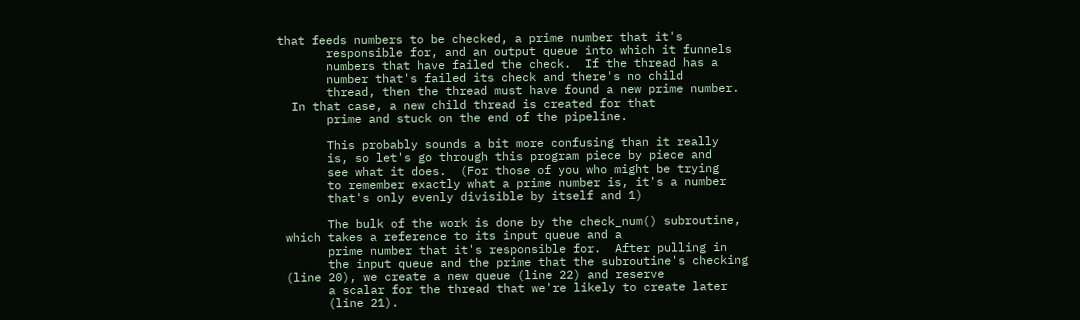that feeds numbers to be checked, a prime number that it's
       responsible for, and an output queue into which it funnels
       numbers that have failed the check.  If the thread has a
       number that's failed its check and there's no child
       thread, then the thread must have found a new prime number.
  In that case, a new child thread is created for that
       prime and stuck on the end of the pipeline.

       This probably sounds a bit more confusing than it really
       is, so let's go through this program piece by piece and
       see what it does.  (For those of you who might be trying
       to remember exactly what a prime number is, it's a number
       that's only evenly divisible by itself and 1)

       The bulk of the work is done by the check_num() subroutine,
 which takes a reference to its input queue and a
       prime number that it's responsible for.  After pulling in
       the input queue and the prime that the subroutine's checking
 (line 20), we create a new queue (line 22) and reserve
       a scalar for the thread that we're likely to create later
       (line 21).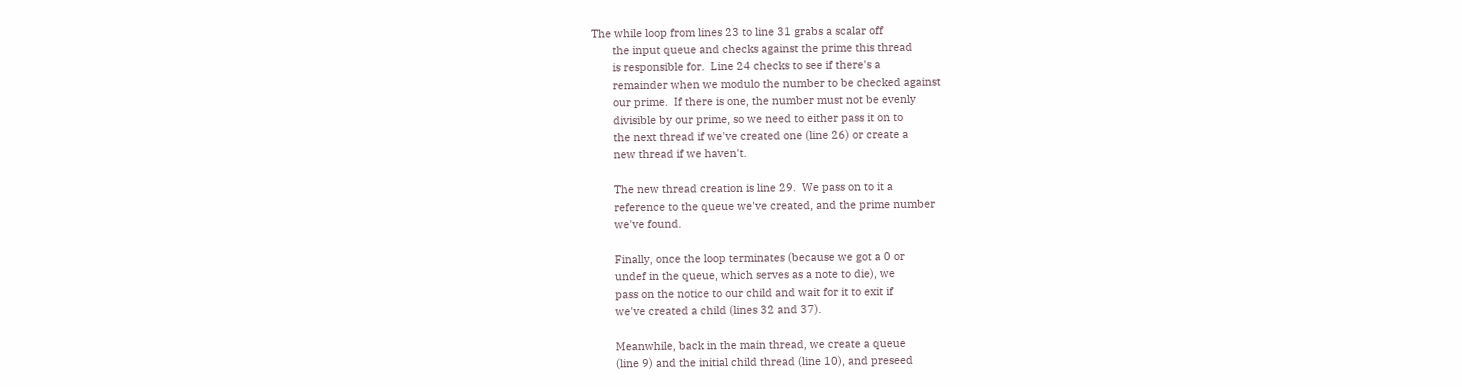The while loop from lines 23 to line 31 grabs a scalar off
       the input queue and checks against the prime this thread
       is responsible for.  Line 24 checks to see if there's a
       remainder when we modulo the number to be checked against
       our prime.  If there is one, the number must not be evenly
       divisible by our prime, so we need to either pass it on to
       the next thread if we've created one (line 26) or create a
       new thread if we haven't.

       The new thread creation is line 29.  We pass on to it a
       reference to the queue we've created, and the prime number
       we've found.

       Finally, once the loop terminates (because we got a 0 or
       undef in the queue, which serves as a note to die), we
       pass on the notice to our child and wait for it to exit if
       we've created a child (lines 32 and 37).

       Meanwhile, back in the main thread, we create a queue
       (line 9) and the initial child thread (line 10), and preseed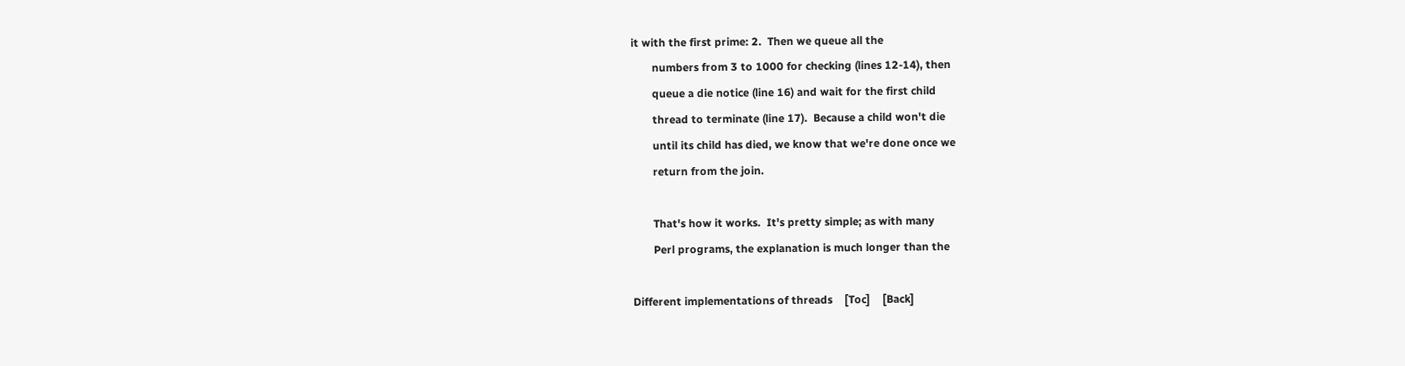it with the first prime: 2.  Then we queue all the
       numbers from 3 to 1000 for checking (lines 12-14), then
       queue a die notice (line 16) and wait for the first child
       thread to terminate (line 17).  Because a child won't die
       until its child has died, we know that we're done once we
       return from the join.

       That's how it works.  It's pretty simple; as with many
       Perl programs, the explanation is much longer than the

Different implementations of threads    [Toc]    [Back]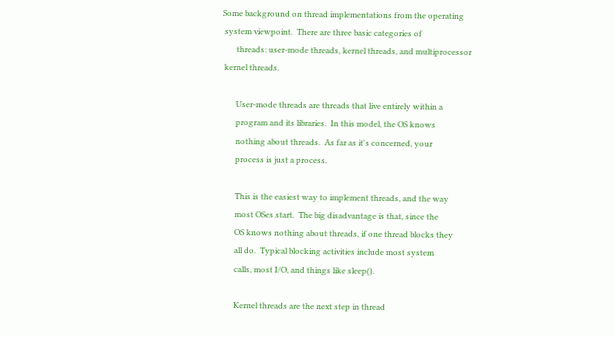Some background on thread implementations from the operating
 system viewpoint.  There are three basic categories of
       threads: user-mode threads, kernel threads, and multiprocessor
 kernel threads.

       User-mode threads are threads that live entirely within a
       program and its libraries.  In this model, the OS knows
       nothing about threads.  As far as it's concerned, your
       process is just a process.

       This is the easiest way to implement threads, and the way
       most OSes start.  The big disadvantage is that, since the
       OS knows nothing about threads, if one thread blocks they
       all do.  Typical blocking activities include most system
       calls, most I/O, and things like sleep().

       Kernel threads are the next step in thread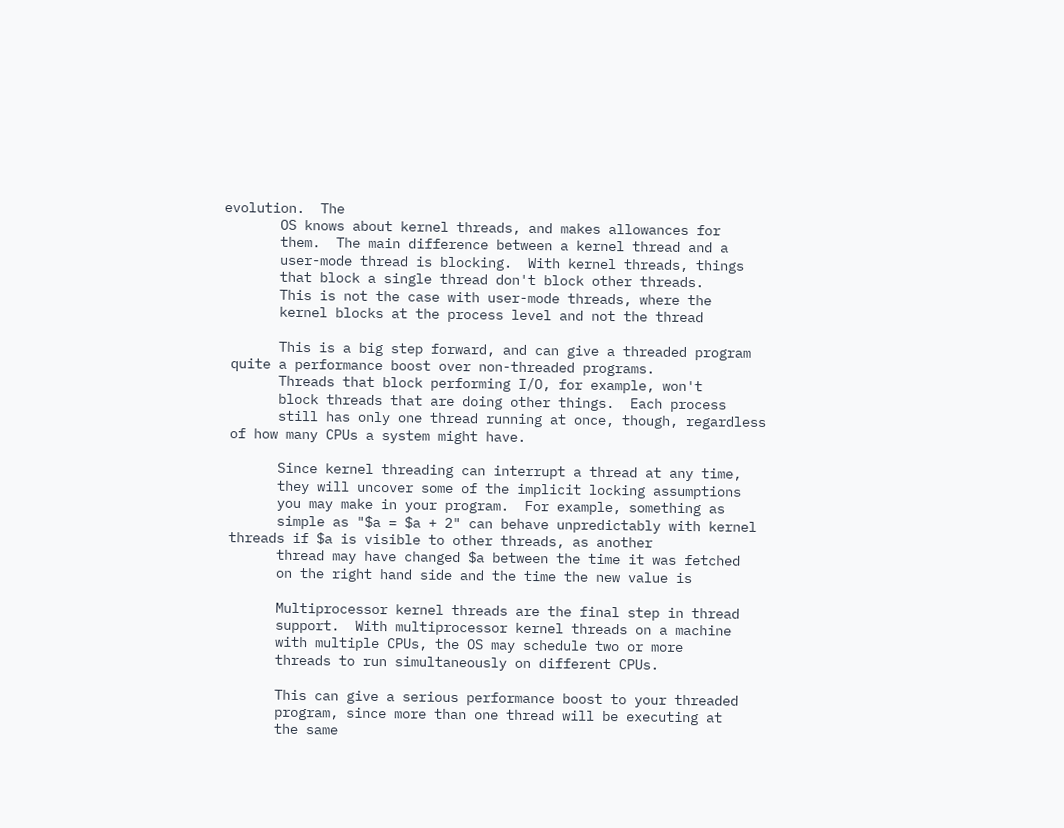evolution.  The
       OS knows about kernel threads, and makes allowances for
       them.  The main difference between a kernel thread and a
       user-mode thread is blocking.  With kernel threads, things
       that block a single thread don't block other threads.
       This is not the case with user-mode threads, where the
       kernel blocks at the process level and not the thread

       This is a big step forward, and can give a threaded program
 quite a performance boost over non-threaded programs.
       Threads that block performing I/O, for example, won't
       block threads that are doing other things.  Each process
       still has only one thread running at once, though, regardless
 of how many CPUs a system might have.

       Since kernel threading can interrupt a thread at any time,
       they will uncover some of the implicit locking assumptions
       you may make in your program.  For example, something as
       simple as "$a = $a + 2" can behave unpredictably with kernel
 threads if $a is visible to other threads, as another
       thread may have changed $a between the time it was fetched
       on the right hand side and the time the new value is

       Multiprocessor kernel threads are the final step in thread
       support.  With multiprocessor kernel threads on a machine
       with multiple CPUs, the OS may schedule two or more
       threads to run simultaneously on different CPUs.

       This can give a serious performance boost to your threaded
       program, since more than one thread will be executing at
       the same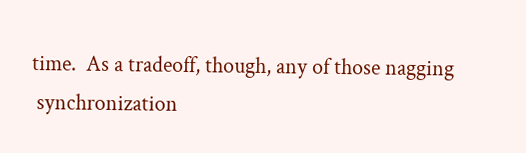time.  As a tradeoff, though, any of those nagging
 synchronization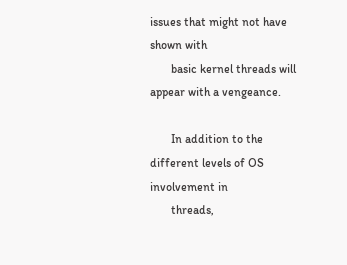issues that might not have shown with
       basic kernel threads will appear with a vengeance.

       In addition to the different levels of OS involvement in
       threads,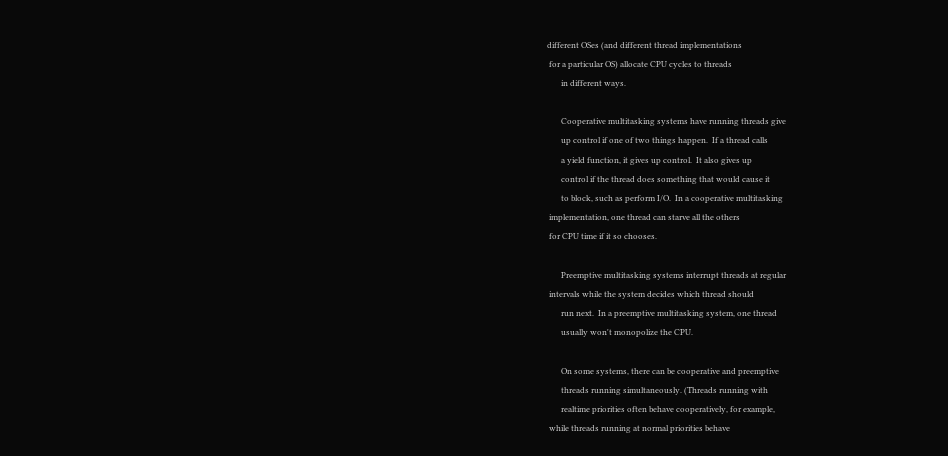different OSes (and different thread implementations
 for a particular OS) allocate CPU cycles to threads
       in different ways.

       Cooperative multitasking systems have running threads give
       up control if one of two things happen.  If a thread calls
       a yield function, it gives up control.  It also gives up
       control if the thread does something that would cause it
       to block, such as perform I/O.  In a cooperative multitasking
 implementation, one thread can starve all the others
 for CPU time if it so chooses.

       Preemptive multitasking systems interrupt threads at regular
 intervals while the system decides which thread should
       run next.  In a preemptive multitasking system, one thread
       usually won't monopolize the CPU.

       On some systems, there can be cooperative and preemptive
       threads running simultaneously. (Threads running with
       realtime priorities often behave cooperatively, for example,
 while threads running at normal priorities behave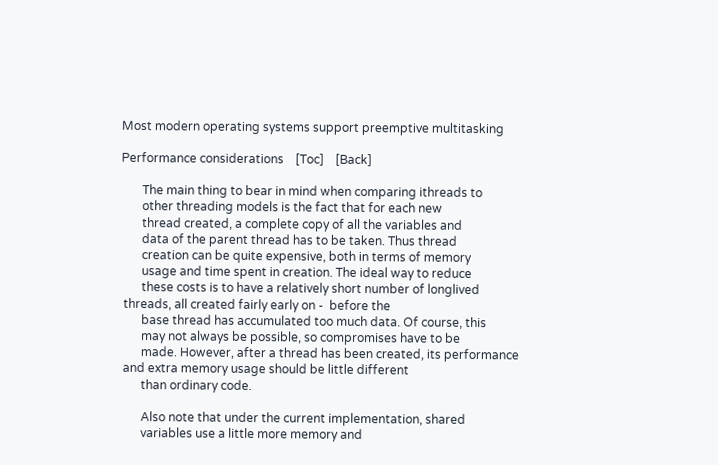Most modern operating systems support preemptive multitasking

Performance considerations    [Toc]    [Back]

       The main thing to bear in mind when comparing ithreads to
       other threading models is the fact that for each new
       thread created, a complete copy of all the variables and
       data of the parent thread has to be taken. Thus thread
       creation can be quite expensive, both in terms of memory
       usage and time spent in creation. The ideal way to reduce
       these costs is to have a relatively short number of longlived
 threads, all created fairly early on -  before the
       base thread has accumulated too much data. Of course, this
       may not always be possible, so compromises have to be
       made. However, after a thread has been created, its performance
 and extra memory usage should be little different
       than ordinary code.

       Also note that under the current implementation, shared
       variables use a little more memory and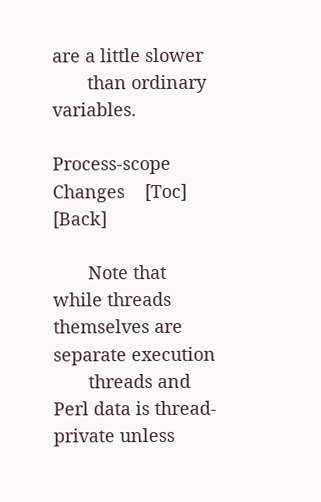are a little slower
       than ordinary variables.

Process-scope Changes    [Toc]    [Back]

       Note that while threads themselves are separate execution
       threads and Perl data is thread-private unless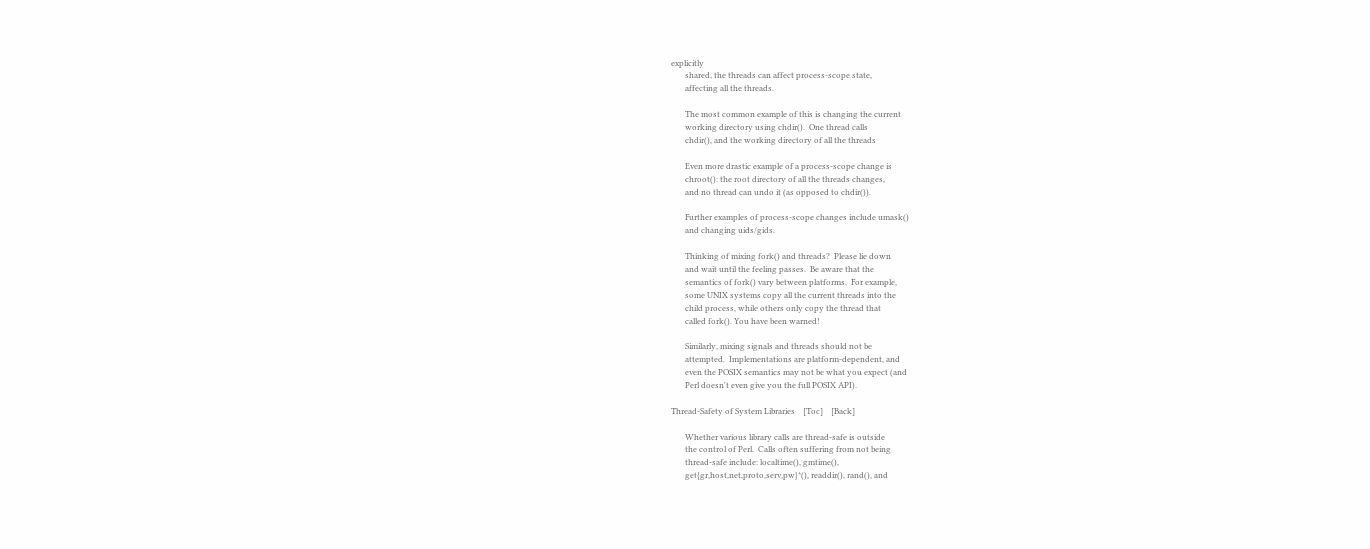explicitly
       shared, the threads can affect process-scope state,
       affecting all the threads.

       The most common example of this is changing the current
       working directory using chdir().  One thread calls
       chdir(), and the working directory of all the threads

       Even more drastic example of a process-scope change is
       chroot(): the root directory of all the threads changes,
       and no thread can undo it (as opposed to chdir()).

       Further examples of process-scope changes include umask()
       and changing uids/gids.

       Thinking of mixing fork() and threads?  Please lie down
       and wait until the feeling passes.  Be aware that the
       semantics of fork() vary between platforms.  For example,
       some UNIX systems copy all the current threads into the
       child process, while others only copy the thread that
       called fork(). You have been warned!

       Similarly, mixing signals and threads should not be
       attempted.  Implementations are platform-dependent, and
       even the POSIX semantics may not be what you expect (and
       Perl doesn't even give you the full POSIX API).

Thread-Safety of System Libraries    [Toc]    [Back]

       Whether various library calls are thread-safe is outside
       the control of Perl.  Calls often suffering from not being
       thread-safe include: localtime(), gmtime(),
       get{gr,host,net,proto,serv,pw}*(), readdir(), rand(), and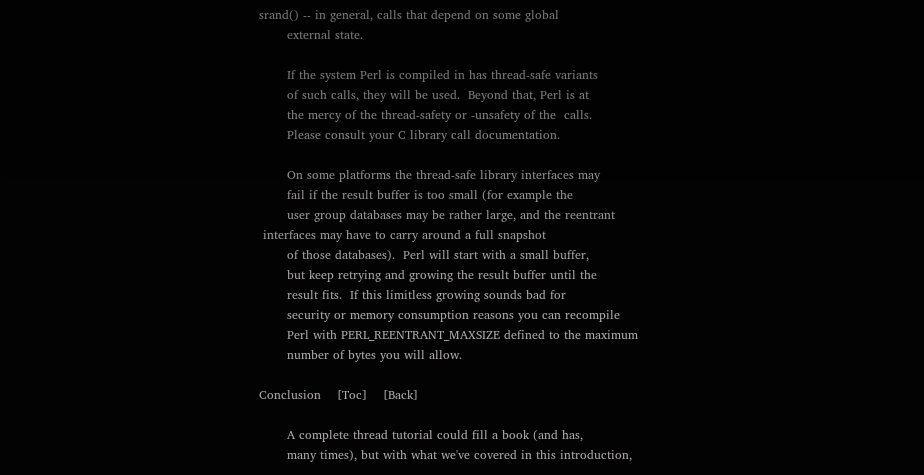srand() -- in general, calls that depend on some global
       external state.

       If the system Perl is compiled in has thread-safe variants
       of such calls, they will be used.  Beyond that, Perl is at
       the mercy of the thread-safety or -unsafety of the  calls.
       Please consult your C library call documentation.

       On some platforms the thread-safe library interfaces may
       fail if the result buffer is too small (for example the
       user group databases may be rather large, and the reentrant
 interfaces may have to carry around a full snapshot
       of those databases).  Perl will start with a small buffer,
       but keep retrying and growing the result buffer until the
       result fits.  If this limitless growing sounds bad for
       security or memory consumption reasons you can recompile
       Perl with PERL_REENTRANT_MAXSIZE defined to the maximum
       number of bytes you will allow.

Conclusion    [Toc]    [Back]

       A complete thread tutorial could fill a book (and has,
       many times), but with what we've covered in this introduction,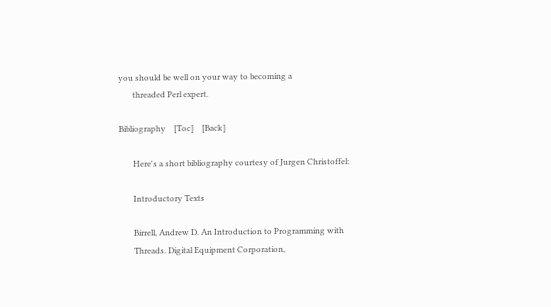you should be well on your way to becoming a
       threaded Perl expert.

Bibliography    [Toc]    [Back]

       Here's a short bibliography courtesy of Jurgen Christoffel:

       Introductory Texts

       Birrell, Andrew D. An Introduction to Programming with
       Threads. Digital Equipment Corporation,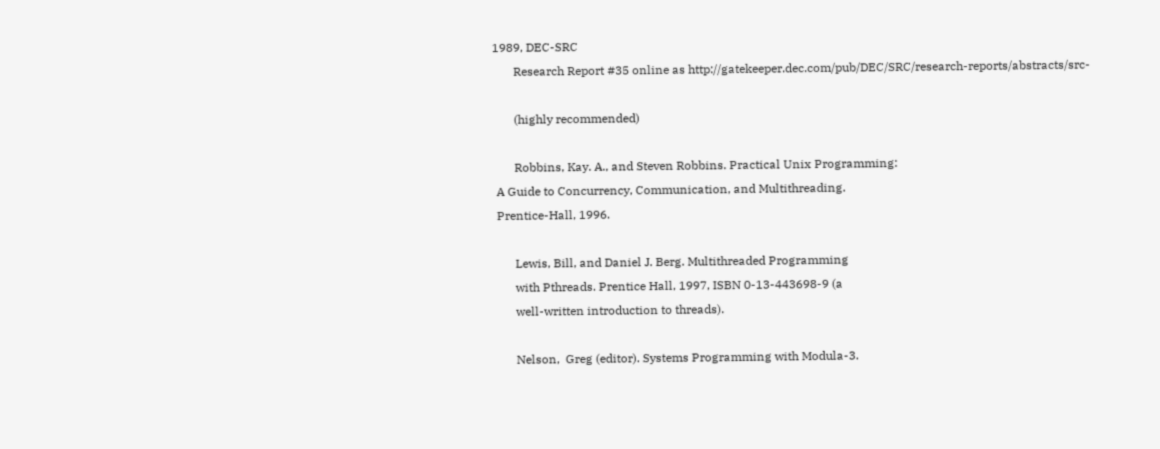1989, DEC-SRC
       Research Report #35 online as http://gatekeeper.dec.com/pub/DEC/SRC/research-reports/abstracts/src-

       (highly recommended)

       Robbins, Kay. A., and Steven Robbins. Practical Unix Programming:
 A Guide to Concurrency, Communication, and Multithreading.
 Prentice-Hall, 1996.

       Lewis, Bill, and Daniel J. Berg. Multithreaded Programming
       with Pthreads. Prentice Hall, 1997, ISBN 0-13-443698-9 (a
       well-written introduction to threads).

       Nelson,  Greg (editor). Systems Programming with Modula-3.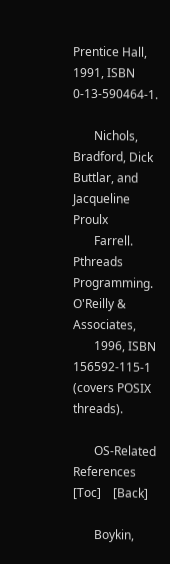Prentice Hall, 1991, ISBN 0-13-590464-1.

       Nichols, Bradford, Dick Buttlar, and Jacqueline Proulx
       Farrell.  Pthreads Programming. O'Reilly & Associates,
       1996, ISBN 156592-115-1 (covers POSIX threads).

       OS-Related References    [Toc]    [Back]

       Boykin,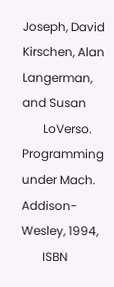Joseph, David Kirschen, Alan Langerman, and Susan
       LoVerso. Programming under Mach. Addison-Wesley, 1994,
       ISBN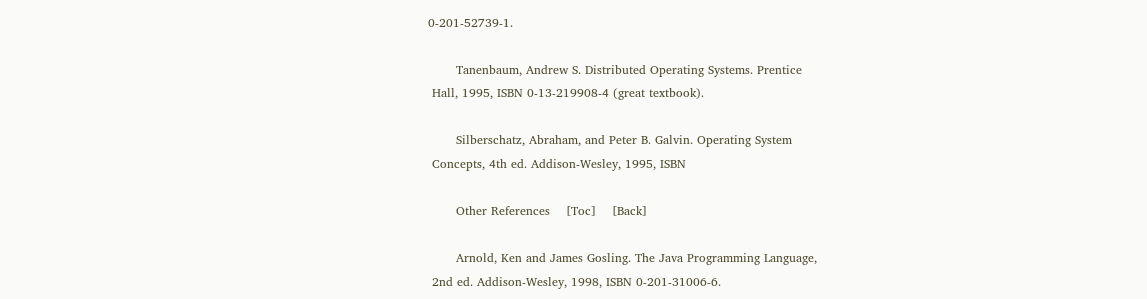0-201-52739-1.

       Tanenbaum, Andrew S. Distributed Operating Systems. Prentice
 Hall, 1995, ISBN 0-13-219908-4 (great textbook).

       Silberschatz, Abraham, and Peter B. Galvin. Operating System
 Concepts, 4th ed. Addison-Wesley, 1995, ISBN

       Other References    [Toc]    [Back]

       Arnold, Ken and James Gosling. The Java Programming Language,
 2nd ed. Addison-Wesley, 1998, ISBN 0-201-31006-6.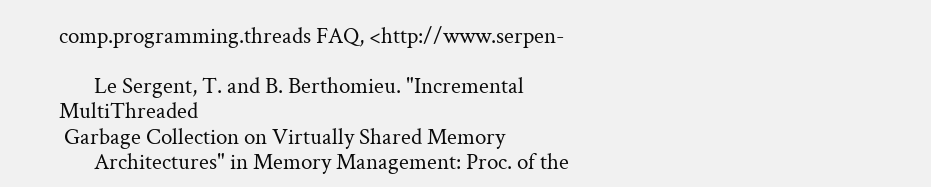comp.programming.threads FAQ, <http://www.serpen-

       Le Sergent, T. and B. Berthomieu. "Incremental MultiThreaded
 Garbage Collection on Virtually Shared Memory
       Architectures" in Memory Management: Proc. of the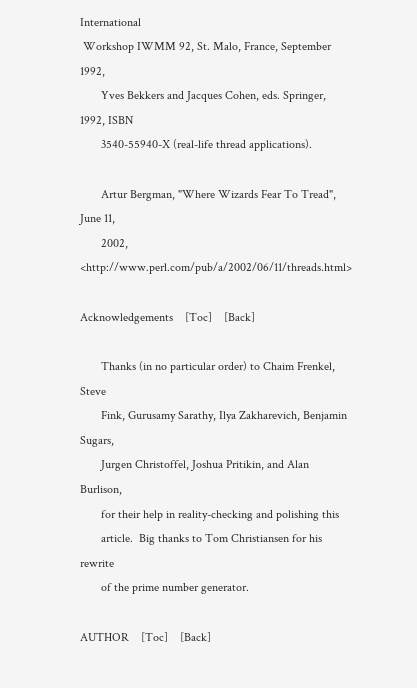International
 Workshop IWMM 92, St. Malo, France, September 1992,
       Yves Bekkers and Jacques Cohen, eds. Springer, 1992, ISBN
       3540-55940-X (real-life thread applications).

       Artur Bergman, "Where Wizards Fear To Tread", June 11,
       2002, <http://www.perl.com/pub/a/2002/06/11/threads.html>

Acknowledgements    [Toc]    [Back]

       Thanks (in no particular order) to Chaim Frenkel, Steve
       Fink, Gurusamy Sarathy, Ilya Zakharevich, Benjamin Sugars,
       Jurgen Christoffel, Joshua Pritikin, and Alan Burlison,
       for their help in reality-checking and polishing this
       article.  Big thanks to Tom Christiansen for his rewrite
       of the prime number generator.

AUTHOR    [Toc]    [Back]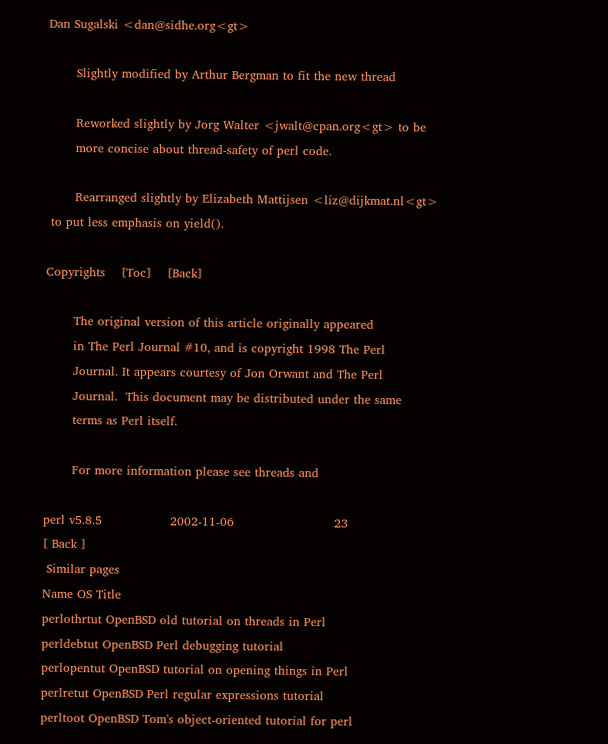Dan Sugalski <dan@sidhe.org<gt>

       Slightly modified by Arthur Bergman to fit the new thread

       Reworked slightly by Jorg Walter <jwalt@cpan.org<gt> to be
       more concise about thread-safety of perl code.

       Rearranged slightly by Elizabeth Mattijsen <liz@dijkmat.nl<gt>
 to put less emphasis on yield().

Copyrights    [Toc]    [Back]

       The original version of this article originally appeared
       in The Perl Journal #10, and is copyright 1998 The Perl
       Journal. It appears courtesy of Jon Orwant and The Perl
       Journal.  This document may be distributed under the same
       terms as Perl itself.

       For more information please see threads and

perl v5.8.5                 2002-11-06                         23
[ Back ]
 Similar pages
Name OS Title
perlothrtut OpenBSD old tutorial on threads in Perl
perldebtut OpenBSD Perl debugging tutorial
perlopentut OpenBSD tutorial on opening things in Perl
perlretut OpenBSD Perl regular expressions tutorial
perltoot OpenBSD Tom's object-oriented tutorial for perl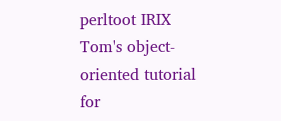perltoot IRIX Tom's object-oriented tutorial for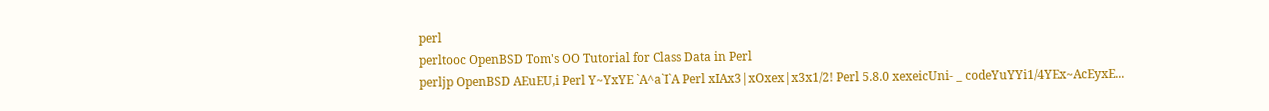perl
perltooc OpenBSD Tom's OO Tutorial for Class Data in Perl
perljp OpenBSD AEuEU,i Perl Y~YxYE `A^a`I`A Perl xIAx3|xOxex|x3x1/2! Perl 5.8.0 xexeicUni- _ codeYuYYi1/4YEx~AcEyxE...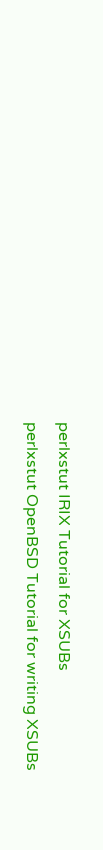perlxstut IRIX Tutorial for XSUBs
perlxstut OpenBSD Tutorial for writing XSUBs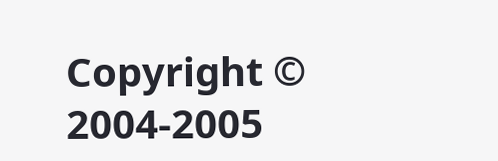Copyright © 2004-2005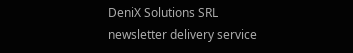DeniX Solutions SRL
newsletter delivery service